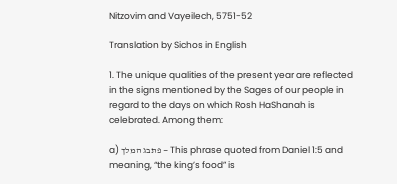Nitzovim and Vayeilech, 5751-52

Translation by Sichos in English

1. The unique qualities of the present year are reflected in the signs mentioned by the Sages of our people in regard to the days on which Rosh HaShanah is celebrated. Among them:

a) פתבג המלך — This phrase quoted from Daniel 1:5 and meaning, “the king’s food” is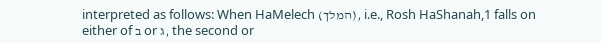interpreted as follows: When HaMelech (המלך), i.e., Rosh HaShanah,1 falls on either of ב or ג, the second or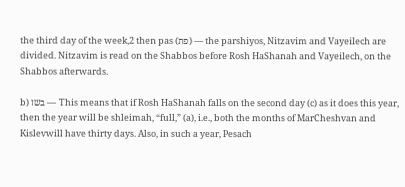the third day of the week,2 then pas (פת) — the parshiyos, Nitzavim and Vayeilech are divided. Nitzavim is read on the Shabbos before Rosh HaShanah and Vayeilech, on the Shabbos afterwards.

b) בשז — This means that if Rosh HaShanah falls on the second day (c) as it does this year, then the year will be shleimah, “full,” (a), i.e., both the months of MarCheshvan and Kislevwill have thirty days. Also, in such a year, Pesach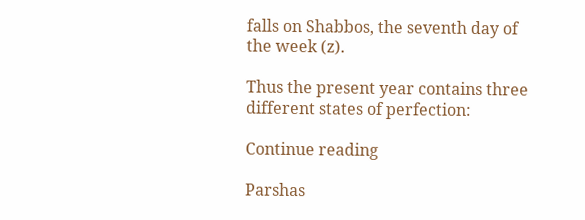falls on Shabbos, the seventh day of the week (z).

Thus the present year contains three different states of perfection:

Continue reading

Parshas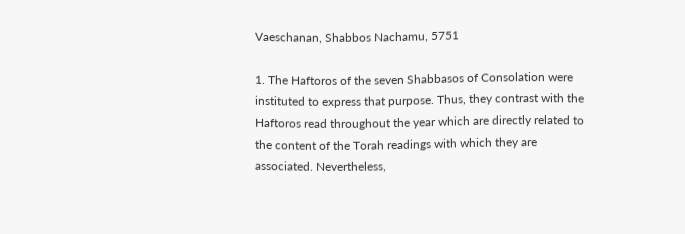Vaeschanan, Shabbos Nachamu, 5751

1. The Haftoros of the seven Shabbasos of Consolation were instituted to express that purpose. Thus, they contrast with the Haftoros read throughout the year which are directly related to the content of the Torah readings with which they are associated. Nevertheless,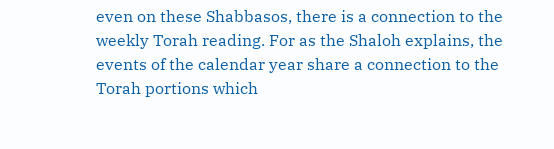even on these Shabbasos, there is a connection to the weekly Torah reading. For as the Shaloh explains, the events of the calendar year share a connection to the Torah portions which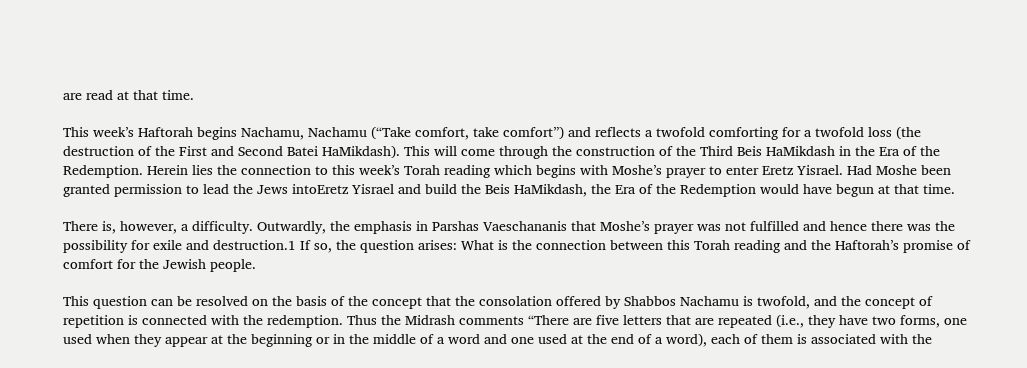are read at that time.

This week’s Haftorah begins Nachamu, Nachamu (“Take comfort, take comfort”) and reflects a twofold comforting for a twofold loss (the destruction of the First and Second Batei HaMikdash). This will come through the construction of the Third Beis HaMikdash in the Era of the Redemption. Herein lies the connection to this week’s Torah reading which begins with Moshe’s prayer to enter Eretz Yisrael. Had Moshe been granted permission to lead the Jews intoEretz Yisrael and build the Beis HaMikdash, the Era of the Redemption would have begun at that time.

There is, however, a difficulty. Outwardly, the emphasis in Parshas Vaeschananis that Moshe’s prayer was not fulfilled and hence there was the possibility for exile and destruction.1 If so, the question arises: What is the connection between this Torah reading and the Haftorah’s promise of comfort for the Jewish people.

This question can be resolved on the basis of the concept that the consolation offered by Shabbos Nachamu is twofold, and the concept of repetition is connected with the redemption. Thus the Midrash comments “There are five letters that are repeated (i.e., they have two forms, one used when they appear at the beginning or in the middle of a word and one used at the end of a word), each of them is associated with the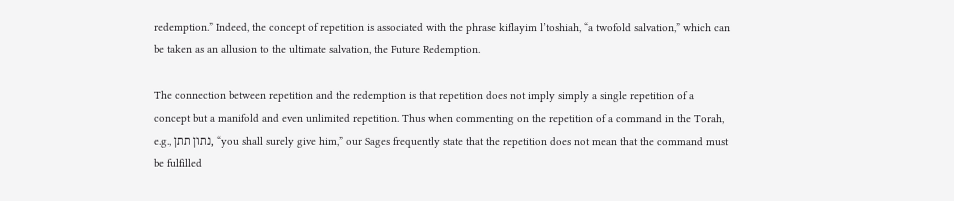redemption.” Indeed, the concept of repetition is associated with the phrase kiflayim l’toshiah, “a twofold salvation,” which can be taken as an allusion to the ultimate salvation, the Future Redemption.

The connection between repetition and the redemption is that repetition does not imply simply a single repetition of a concept but a manifold and even unlimited repetition. Thus when commenting on the repetition of a command in the Torah, e.g., נתון תתן, “you shall surely give him,” our Sages frequently state that the repetition does not mean that the command must be fulfilled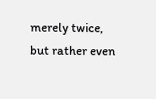merely twice, but rather even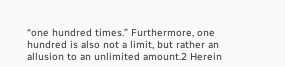“one hundred times.” Furthermore, one hundred is also not a limit, but rather an allusion to an unlimited amount.2 Herein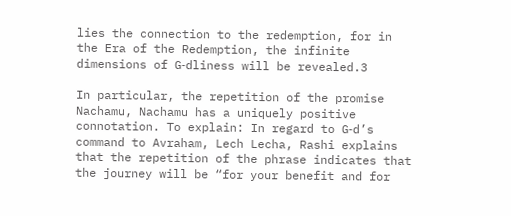lies the connection to the redemption, for in the Era of the Redemption, the infinite dimensions of G‑dliness will be revealed.3

In particular, the repetition of the promise Nachamu, Nachamu has a uniquely positive connotation. To explain: In regard to G‑d’s command to Avraham, Lech Lecha, Rashi explains that the repetition of the phrase indicates that the journey will be “for your benefit and for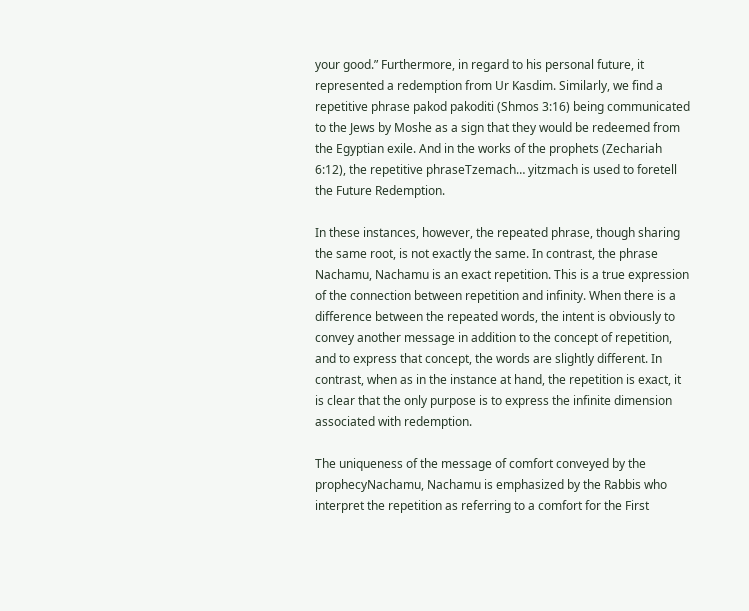your good.” Furthermore, in regard to his personal future, it represented a redemption from Ur Kasdim. Similarly, we find a repetitive phrase pakod pakoditi (Shmos 3:16) being communicated to the Jews by Moshe as a sign that they would be redeemed from the Egyptian exile. And in the works of the prophets (Zechariah 6:12), the repetitive phraseTzemach… yitzmach is used to foretell the Future Redemption.

In these instances, however, the repeated phrase, though sharing the same root, is not exactly the same. In contrast, the phrase Nachamu, Nachamu is an exact repetition. This is a true expression of the connection between repetition and infinity. When there is a difference between the repeated words, the intent is obviously to convey another message in addition to the concept of repetition, and to express that concept, the words are slightly different. In contrast, when as in the instance at hand, the repetition is exact, it is clear that the only purpose is to express the infinite dimension associated with redemption.

The uniqueness of the message of comfort conveyed by the prophecyNachamu, Nachamu is emphasized by the Rabbis who interpret the repetition as referring to a comfort for the First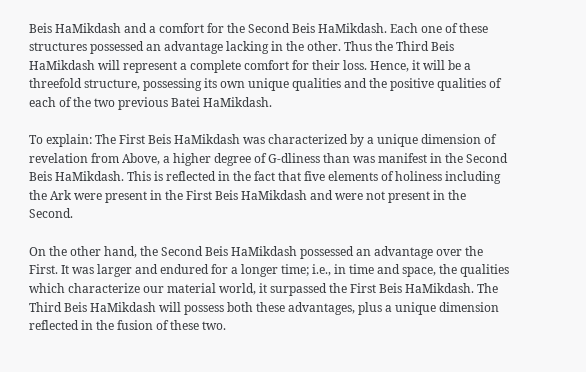Beis HaMikdash and a comfort for the Second Beis HaMikdash. Each one of these structures possessed an advantage lacking in the other. Thus the Third Beis HaMikdash will represent a complete comfort for their loss. Hence, it will be a threefold structure, possessing its own unique qualities and the positive qualities of each of the two previous Batei HaMikdash.

To explain: The First Beis HaMikdash was characterized by a unique dimension of revelation from Above, a higher degree of G‑dliness than was manifest in the Second Beis HaMikdash. This is reflected in the fact that five elements of holiness including the Ark were present in the First Beis HaMikdash and were not present in the Second.

On the other hand, the Second Beis HaMikdash possessed an advantage over the First. It was larger and endured for a longer time; i.e., in time and space, the qualities which characterize our material world, it surpassed the First Beis HaMikdash. The Third Beis HaMikdash will possess both these advantages, plus a unique dimension reflected in the fusion of these two.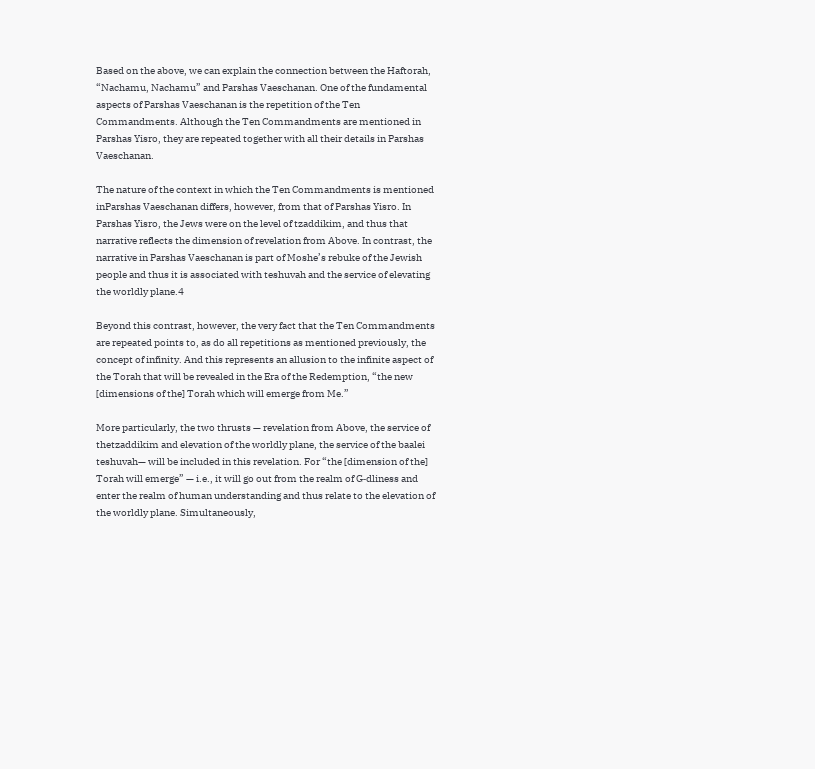Based on the above, we can explain the connection between the Haftorah, “Nachamu, Nachamu” and Parshas Vaeschanan. One of the fundamental aspects of Parshas Vaeschanan is the repetition of the Ten Commandments. Although the Ten Commandments are mentioned in Parshas Yisro, they are repeated together with all their details in Parshas Vaeschanan.

The nature of the context in which the Ten Commandments is mentioned inParshas Vaeschanan differs, however, from that of Parshas Yisro. In Parshas Yisro, the Jews were on the level of tzaddikim, and thus that narrative reflects the dimension of revelation from Above. In contrast, the narrative in Parshas Vaeschanan is part of Moshe’s rebuke of the Jewish people and thus it is associated with teshuvah and the service of elevating the worldly plane.4

Beyond this contrast, however, the very fact that the Ten Commandments are repeated points to, as do all repetitions as mentioned previously, the concept of infinity. And this represents an allusion to the infinite aspect of the Torah that will be revealed in the Era of the Redemption, “the new [dimensions of the] Torah which will emerge from Me.”

More particularly, the two thrusts — revelation from Above, the service of thetzaddikim and elevation of the worldly plane, the service of the baalei teshuvah— will be included in this revelation. For “the [dimension of the] Torah will emerge” — i.e., it will go out from the realm of G‑dliness and enter the realm of human understanding and thus relate to the elevation of the worldly plane. Simultaneously,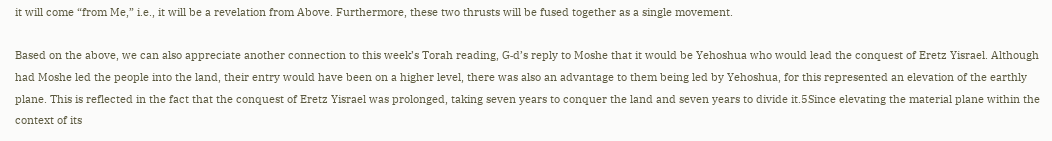it will come “from Me,” i.e., it will be a revelation from Above. Furthermore, these two thrusts will be fused together as a single movement.

Based on the above, we can also appreciate another connection to this week’s Torah reading, G‑d’s reply to Moshe that it would be Yehoshua who would lead the conquest of Eretz Yisrael. Although had Moshe led the people into the land, their entry would have been on a higher level, there was also an advantage to them being led by Yehoshua, for this represented an elevation of the earthly plane. This is reflected in the fact that the conquest of Eretz Yisrael was prolonged, taking seven years to conquer the land and seven years to divide it.5Since elevating the material plane within the context of its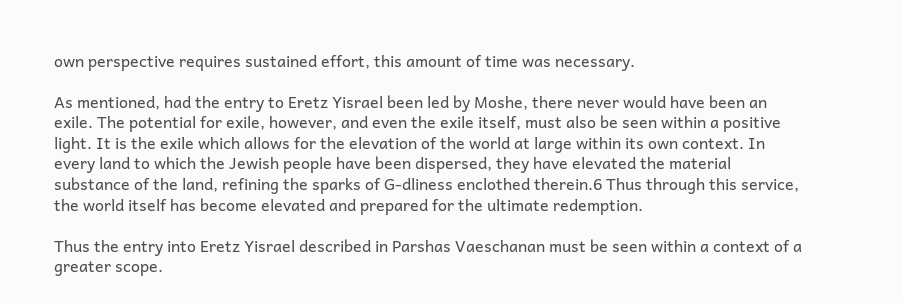own perspective requires sustained effort, this amount of time was necessary.

As mentioned, had the entry to Eretz Yisrael been led by Moshe, there never would have been an exile. The potential for exile, however, and even the exile itself, must also be seen within a positive light. It is the exile which allows for the elevation of the world at large within its own context. In every land to which the Jewish people have been dispersed, they have elevated the material substance of the land, refining the sparks of G‑dliness enclothed therein.6 Thus through this service, the world itself has become elevated and prepared for the ultimate redemption.

Thus the entry into Eretz Yisrael described in Parshas Vaeschanan must be seen within a context of a greater scope.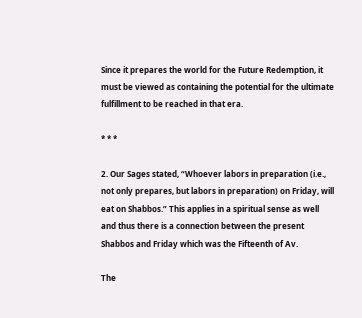Since it prepares the world for the Future Redemption, it must be viewed as containing the potential for the ultimate fulfillment to be reached in that era.

* * *

2. Our Sages stated, “Whoever labors in preparation (i.e., not only prepares, but labors in preparation) on Friday, will eat on Shabbos.” This applies in a spiritual sense as well and thus there is a connection between the present Shabbos and Friday which was the Fifteenth of Av.

The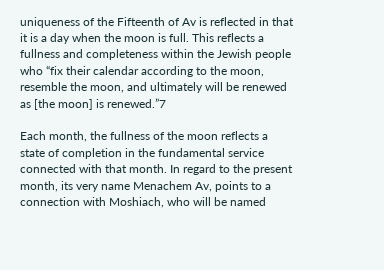uniqueness of the Fifteenth of Av is reflected in that it is a day when the moon is full. This reflects a fullness and completeness within the Jewish people who “fix their calendar according to the moon, resemble the moon, and ultimately will be renewed as [the moon] is renewed.”7

Each month, the fullness of the moon reflects a state of completion in the fundamental service connected with that month. In regard to the present month, its very name Menachem Av, points to a connection with Moshiach, who will be named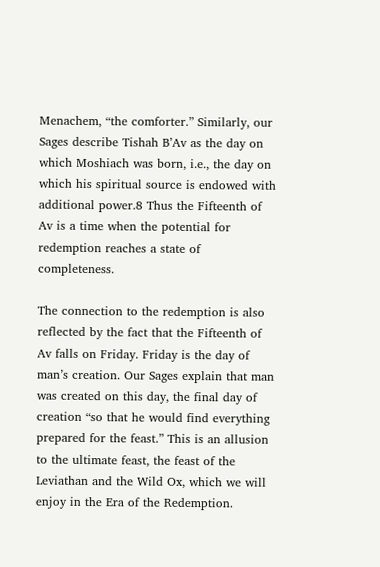Menachem, “the comforter.” Similarly, our Sages describe Tishah B’Av as the day on which Moshiach was born, i.e., the day on which his spiritual source is endowed with additional power.8 Thus the Fifteenth of Av is a time when the potential for redemption reaches a state of completeness.

The connection to the redemption is also reflected by the fact that the Fifteenth of Av falls on Friday. Friday is the day of man’s creation. Our Sages explain that man was created on this day, the final day of creation “so that he would find everything prepared for the feast.” This is an allusion to the ultimate feast, the feast of the Leviathan and the Wild Ox, which we will enjoy in the Era of the Redemption.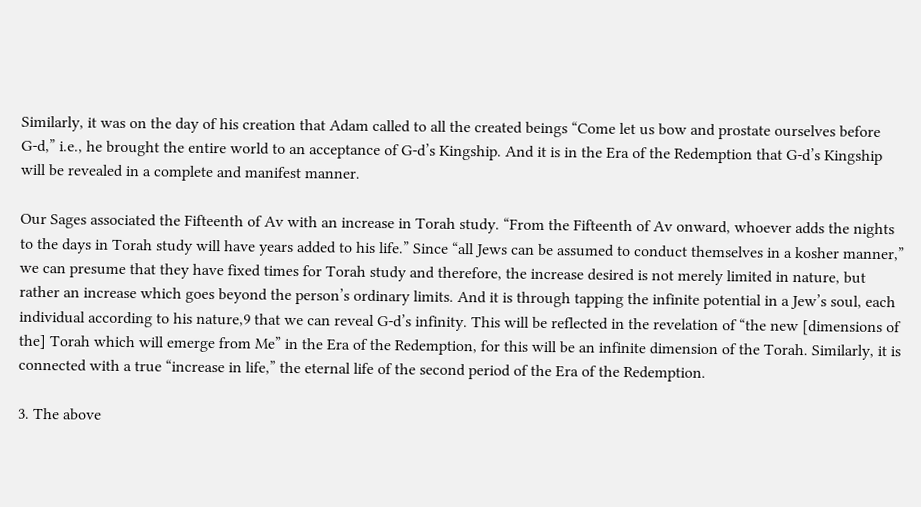Similarly, it was on the day of his creation that Adam called to all the created beings “Come let us bow and prostate ourselves before G‑d,” i.e., he brought the entire world to an acceptance of G‑d’s Kingship. And it is in the Era of the Redemption that G‑d’s Kingship will be revealed in a complete and manifest manner.

Our Sages associated the Fifteenth of Av with an increase in Torah study. “From the Fifteenth of Av onward, whoever adds the nights to the days in Torah study will have years added to his life.” Since “all Jews can be assumed to conduct themselves in a kosher manner,” we can presume that they have fixed times for Torah study and therefore, the increase desired is not merely limited in nature, but rather an increase which goes beyond the person’s ordinary limits. And it is through tapping the infinite potential in a Jew’s soul, each individual according to his nature,9 that we can reveal G‑d’s infinity. This will be reflected in the revelation of “the new [dimensions of the] Torah which will emerge from Me” in the Era of the Redemption, for this will be an infinite dimension of the Torah. Similarly, it is connected with a true “increase in life,” the eternal life of the second period of the Era of the Redemption.

3. The above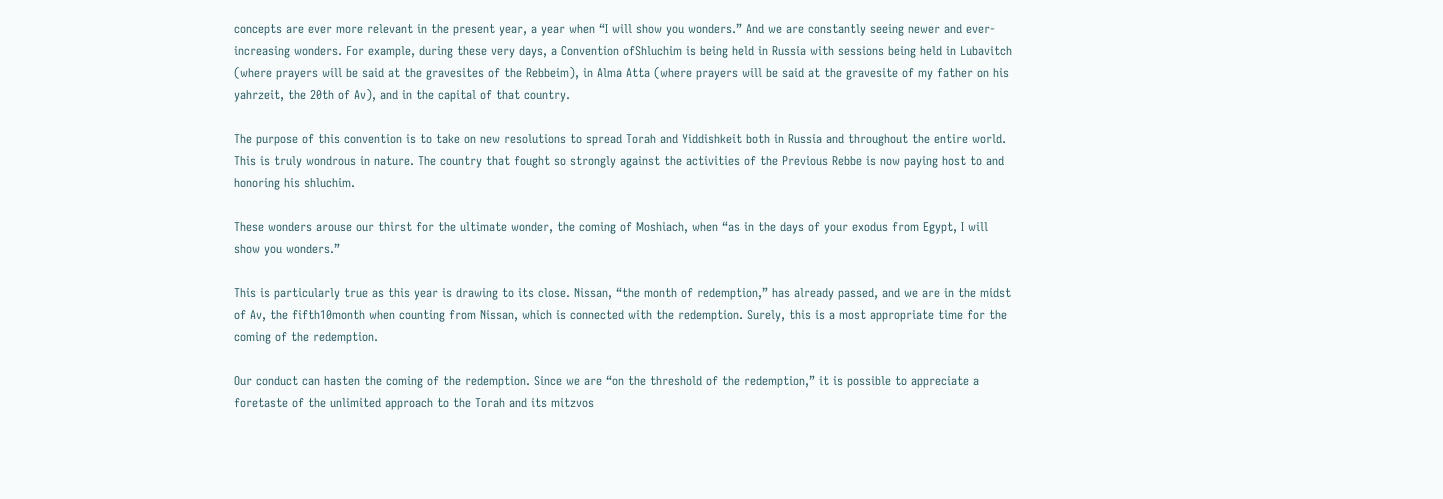concepts are ever more relevant in the present year, a year when “I will show you wonders.” And we are constantly seeing newer and ever-increasing wonders. For example, during these very days, a Convention ofShluchim is being held in Russia with sessions being held in Lubavitch (where prayers will be said at the gravesites of the Rebbeim), in Alma Atta (where prayers will be said at the gravesite of my father on his yahrzeit, the 20th of Av), and in the capital of that country.

The purpose of this convention is to take on new resolutions to spread Torah and Yiddishkeit both in Russia and throughout the entire world. This is truly wondrous in nature. The country that fought so strongly against the activities of the Previous Rebbe is now paying host to and honoring his shluchim.

These wonders arouse our thirst for the ultimate wonder, the coming of Moshiach, when “as in the days of your exodus from Egypt, I will show you wonders.”

This is particularly true as this year is drawing to its close. Nissan, “the month of redemption,” has already passed, and we are in the midst of Av, the fifth10month when counting from Nissan, which is connected with the redemption. Surely, this is a most appropriate time for the coming of the redemption.

Our conduct can hasten the coming of the redemption. Since we are “on the threshold of the redemption,” it is possible to appreciate a foretaste of the unlimited approach to the Torah and its mitzvos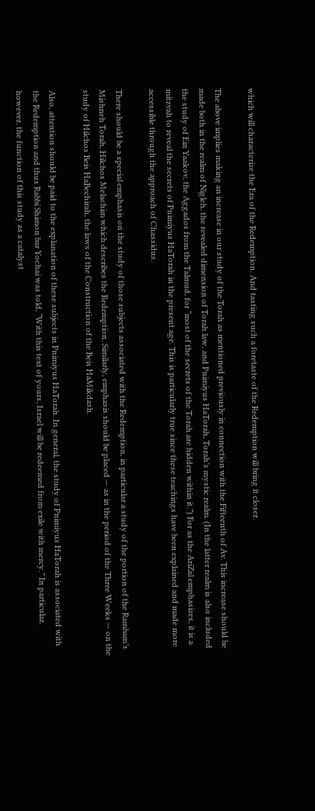which will characterize the Era of the Redemption. And tasting such a foretaste of the Redemption will bring it closer.

The above implies making an increase in our study of the Torah as mentioned previously in connection with the Fifteenth of Av. This increase should be made both in the realm of Nigleh, the revealed dimension of Torah law, and Pnimiyus HaTorah, Torah’s mystic realm. (In the latter realm is also included the study of Ein Yaakov, the Aggados from the Talmud, for “most of the secrets of the Torah are hidden within it.”) For as the AriZal emphasizes, it is a mitzvah to reveal the secrets of Pnimiyus HaTorah in the present age. This is particularly true since these teachings have been explained and made more accessible through the approach of Chassidus.

There should be a special emphasis on the study of those subjects associated with the Redemption, in particular a study of the portion of the Rambam’s Mishneh Torah, Hilchos Melachim which describes the Redemption. Similarly, emphasis should be placed — as in the period of the Three Weeks — on the study of Hilchos Beis HaBechirah, the laws of the Construction of the Beis HaMikdash.

Also, attention should be paid to the explanation of these subjects in Pnimiyus HaTorah. In general, the study of Pnimiyus HaTorah is associated with the Redemption and thus Rabbi Shimon bar Yochai was told, “With this text of yours, Israel will be redeemed from exile with mercy.” In particular, however, the function of this study as a catalyst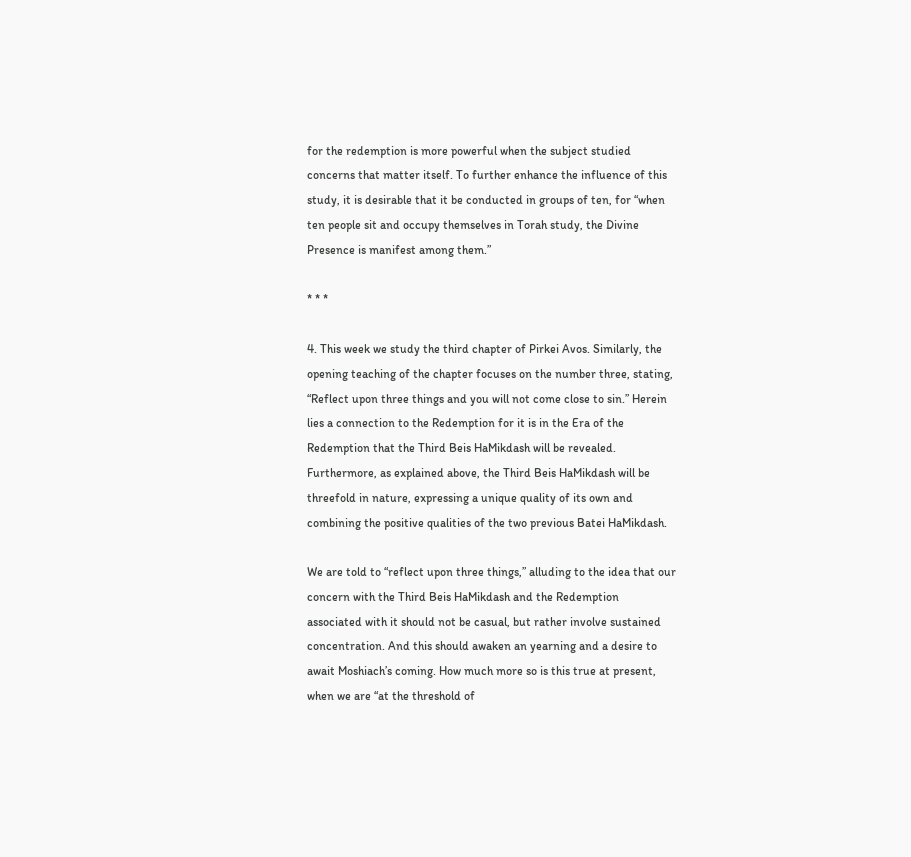for the redemption is more powerful when the subject studied concerns that matter itself. To further enhance the influence of this study, it is desirable that it be conducted in groups of ten, for “when ten people sit and occupy themselves in Torah study, the Divine Presence is manifest among them.”

* * *

4. This week we study the third chapter of Pirkei Avos. Similarly, the opening teaching of the chapter focuses on the number three, stating, “Reflect upon three things and you will not come close to sin.” Herein lies a connection to the Redemption for it is in the Era of the Redemption that the Third Beis HaMikdash will be revealed. Furthermore, as explained above, the Third Beis HaMikdash will be threefold in nature, expressing a unique quality of its own and combining the positive qualities of the two previous Batei HaMikdash.

We are told to “reflect upon three things,” alluding to the idea that our concern with the Third Beis HaMikdash and the Redemption associated with it should not be casual, but rather involve sustained concentration. And this should awaken an yearning and a desire to await Moshiach’s coming. How much more so is this true at present, when we are “at the threshold of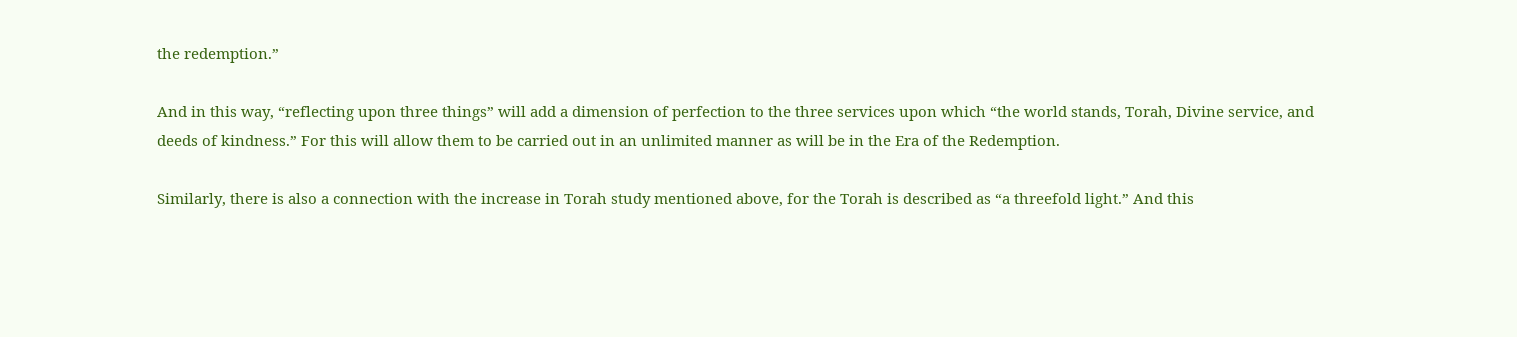the redemption.”

And in this way, “reflecting upon three things” will add a dimension of perfection to the three services upon which “the world stands, Torah, Divine service, and deeds of kindness.” For this will allow them to be carried out in an unlimited manner as will be in the Era of the Redemption.

Similarly, there is also a connection with the increase in Torah study mentioned above, for the Torah is described as “a threefold light.” And this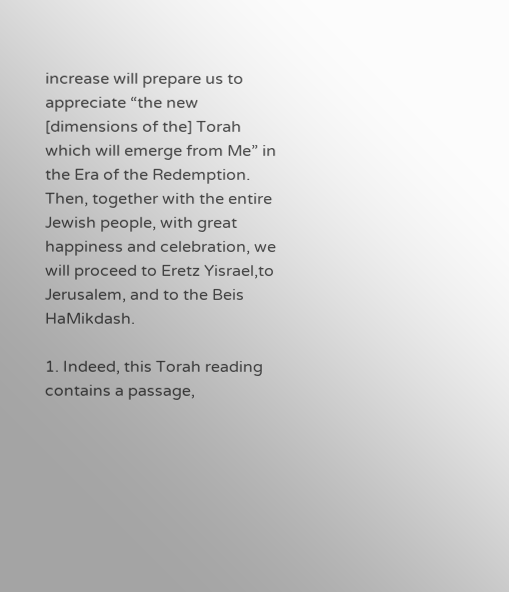increase will prepare us to appreciate “the new [dimensions of the] Torah which will emerge from Me” in the Era of the Redemption. Then, together with the entire Jewish people, with great happiness and celebration, we will proceed to Eretz Yisrael,to Jerusalem, and to the Beis HaMikdash.

1. Indeed, this Torah reading contains a passage,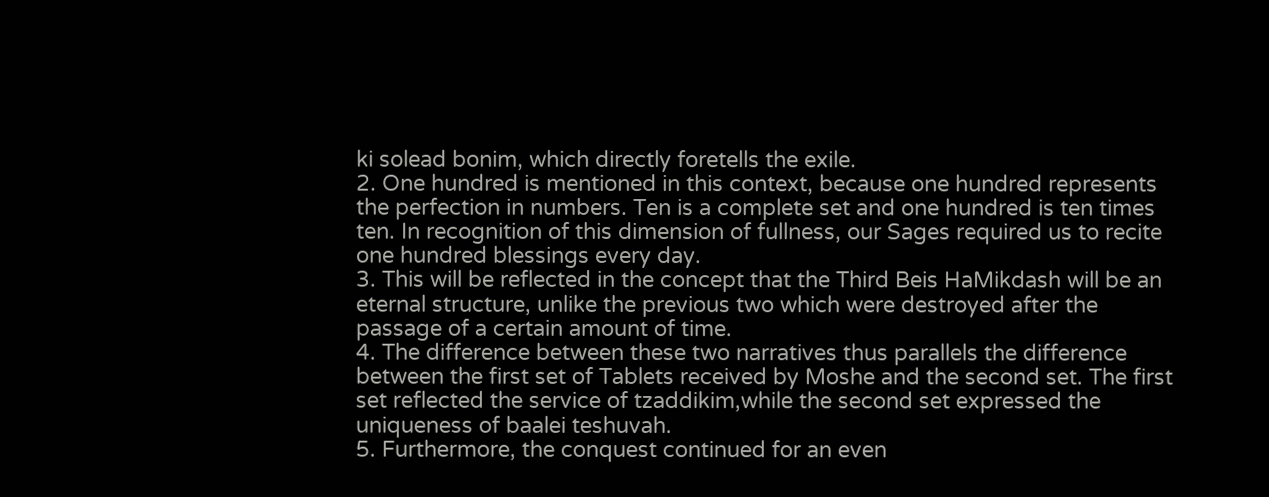ki solead bonim, which directly foretells the exile.
2. One hundred is mentioned in this context, because one hundred represents the perfection in numbers. Ten is a complete set and one hundred is ten times ten. In recognition of this dimension of fullness, our Sages required us to recite one hundred blessings every day.
3. This will be reflected in the concept that the Third Beis HaMikdash will be an eternal structure, unlike the previous two which were destroyed after the passage of a certain amount of time.
4. The difference between these two narratives thus parallels the difference between the first set of Tablets received by Moshe and the second set. The first set reflected the service of tzaddikim,while the second set expressed the uniqueness of baalei teshuvah.
5. Furthermore, the conquest continued for an even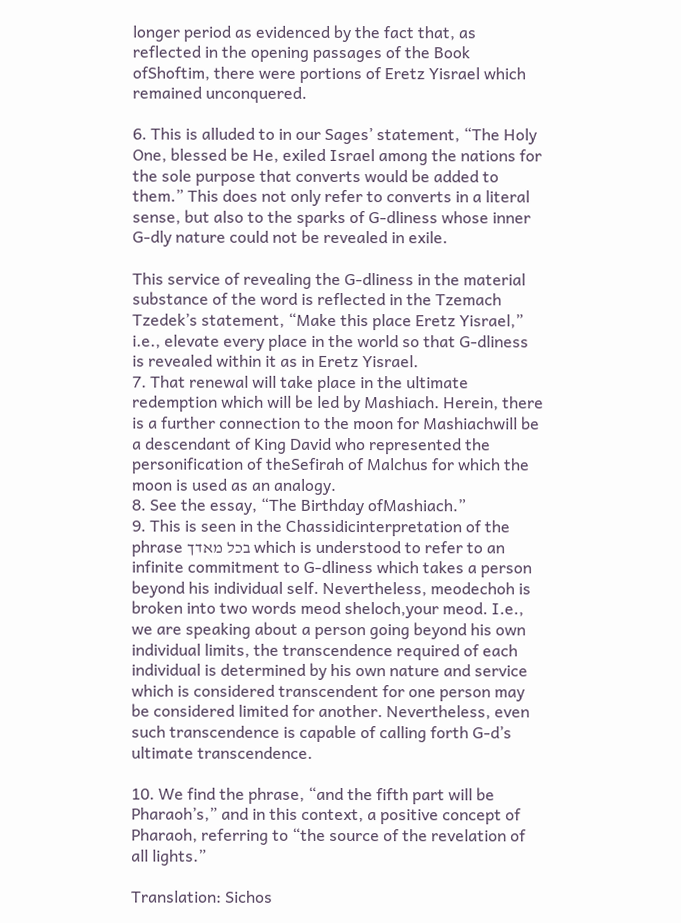longer period as evidenced by the fact that, as reflected in the opening passages of the Book ofShoftim, there were portions of Eretz Yisrael which remained unconquered.

6. This is alluded to in our Sages’ statement, “The Holy One, blessed be He, exiled Israel among the nations for the sole purpose that converts would be added to them.” This does not only refer to converts in a literal sense, but also to the sparks of G‑dliness whose inner G‑dly nature could not be revealed in exile.

This service of revealing the G‑dliness in the material substance of the word is reflected in the Tzemach Tzedek’s statement, “Make this place Eretz Yisrael,” i.e., elevate every place in the world so that G‑dliness is revealed within it as in Eretz Yisrael.
7. That renewal will take place in the ultimate redemption which will be led by Mashiach. Herein, there is a further connection to the moon for Mashiachwill be a descendant of King David who represented the personification of theSefirah of Malchus for which the moon is used as an analogy.
8. See the essay, “The Birthday ofMashiach.”
9. This is seen in the Chassidicinterpretation of the phrase בכל מאדך which is understood to refer to an infinite commitment to G‑dliness which takes a person beyond his individual self. Nevertheless, meodechoh is broken into two words meod sheloch,your meod. I.e., we are speaking about a person going beyond his own individual limits, the transcendence required of each individual is determined by his own nature and service which is considered transcendent for one person may be considered limited for another. Nevertheless, even such transcendence is capable of calling forth G‑d’s ultimate transcendence.

10. We find the phrase, “and the fifth part will be Pharaoh’s,” and in this context, a positive concept of Pharaoh, referring to “the source of the revelation of all lights.”

Translation: Sichos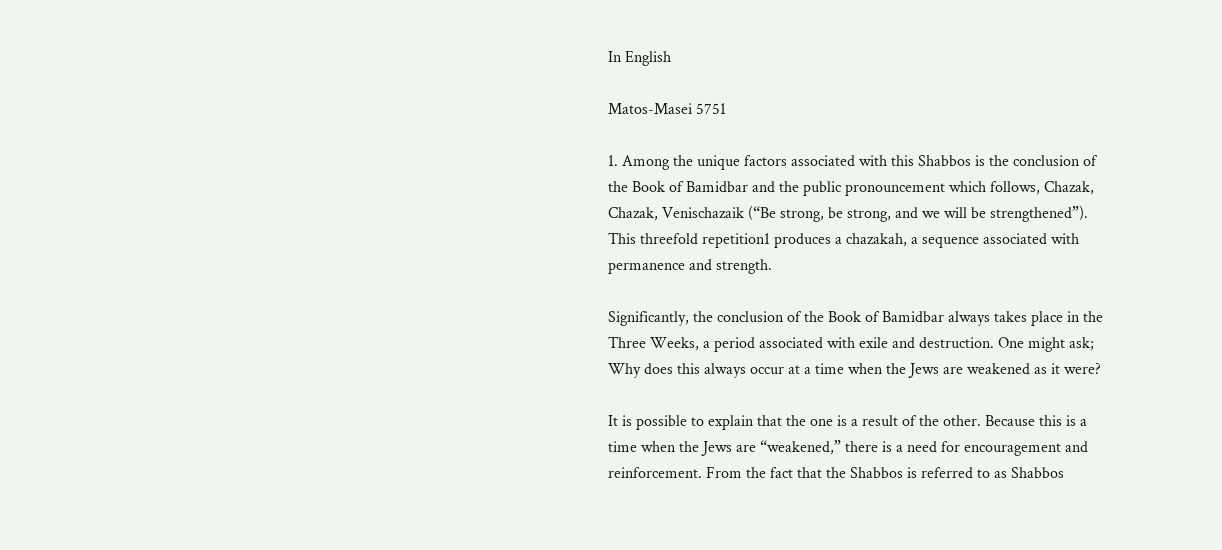In English

Matos-Masei 5751

1. Among the unique factors associated with this Shabbos is the conclusion of the Book of Bamidbar and the public pronouncement which follows, Chazak, Chazak, Venischazaik (“Be strong, be strong, and we will be strengthened”). This threefold repetition1 produces a chazakah, a sequence associated with permanence and strength.

Significantly, the conclusion of the Book of Bamidbar always takes place in the Three Weeks, a period associated with exile and destruction. One might ask; Why does this always occur at a time when the Jews are weakened as it were?

It is possible to explain that the one is a result of the other. Because this is a time when the Jews are “weakened,” there is a need for encouragement and reinforcement. From the fact that the Shabbos is referred to as Shabbos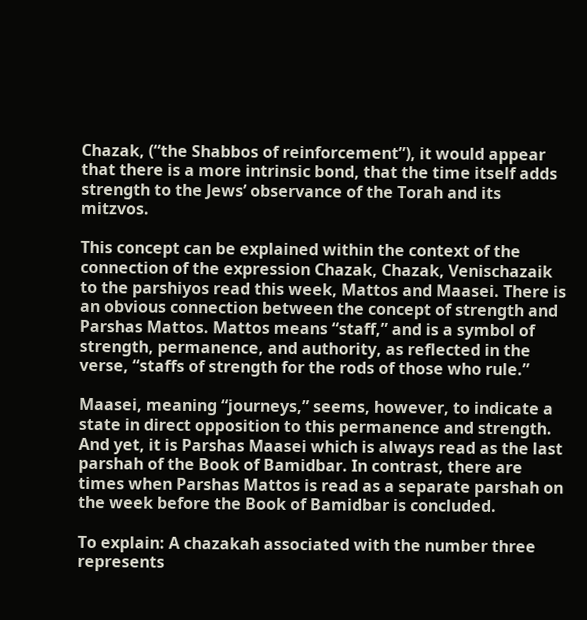Chazak, (“the Shabbos of reinforcement”), it would appear that there is a more intrinsic bond, that the time itself adds strength to the Jews’ observance of the Torah and its mitzvos.

This concept can be explained within the context of the connection of the expression Chazak, Chazak, Venischazaik to the parshiyos read this week, Mattos and Maasei. There is an obvious connection between the concept of strength and Parshas Mattos. Mattos means “staff,” and is a symbol of strength, permanence, and authority, as reflected in the verse, “staffs of strength for the rods of those who rule.”

Maasei, meaning “journeys,” seems, however, to indicate a state in direct opposition to this permanence and strength. And yet, it is Parshas Maasei which is always read as the last parshah of the Book of Bamidbar. In contrast, there are times when Parshas Mattos is read as a separate parshah on the week before the Book of Bamidbar is concluded.

To explain: A chazakah associated with the number three represents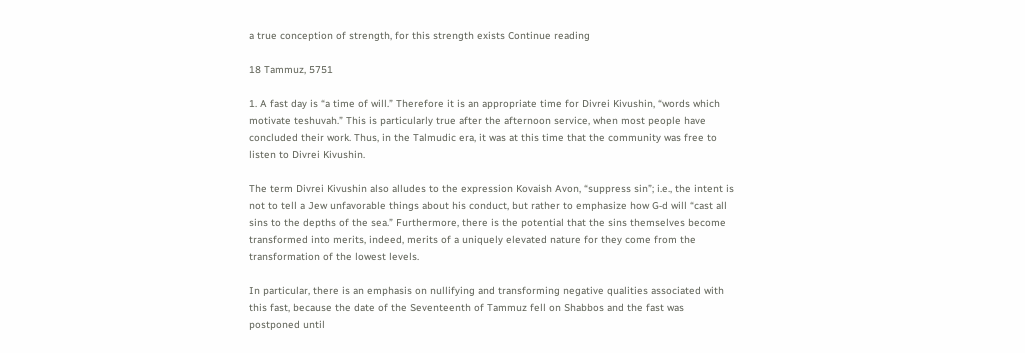a true conception of strength, for this strength exists Continue reading

18 Tammuz, 5751

1. A fast day is “a time of will.” Therefore it is an appropriate time for Divrei Kivushin, “words which motivate teshuvah.” This is particularly true after the afternoon service, when most people have concluded their work. Thus, in the Talmudic era, it was at this time that the community was free to listen to Divrei Kivushin.

The term Divrei Kivushin also alludes to the expression Kovaish Avon, “suppress sin”; i.e., the intent is not to tell a Jew unfavorable things about his conduct, but rather to emphasize how G‑d will “cast all sins to the depths of the sea.” Furthermore, there is the potential that the sins themselves become transformed into merits, indeed, merits of a uniquely elevated nature for they come from the transformation of the lowest levels.

In particular, there is an emphasis on nullifying and transforming negative qualities associated with this fast, because the date of the Seventeenth of Tammuz fell on Shabbos and the fast was postponed until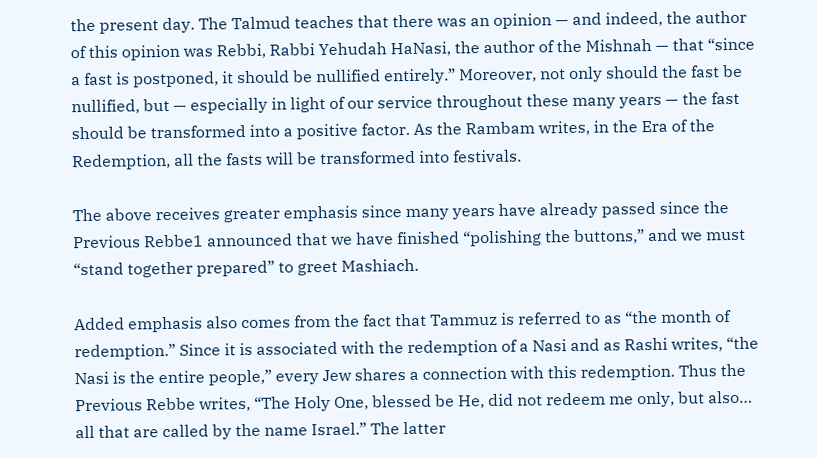the present day. The Talmud teaches that there was an opinion — and indeed, the author of this opinion was Rebbi, Rabbi Yehudah HaNasi, the author of the Mishnah — that “since a fast is postponed, it should be nullified entirely.” Moreover, not only should the fast be nullified, but — especially in light of our service throughout these many years — the fast should be transformed into a positive factor. As the Rambam writes, in the Era of the Redemption, all the fasts will be transformed into festivals.

The above receives greater emphasis since many years have already passed since the Previous Rebbe1 announced that we have finished “polishing the buttons,” and we must “stand together prepared” to greet Mashiach.

Added emphasis also comes from the fact that Tammuz is referred to as “the month of redemption.” Since it is associated with the redemption of a Nasi and as Rashi writes, “the Nasi is the entire people,” every Jew shares a connection with this redemption. Thus the Previous Rebbe writes, “The Holy One, blessed be He, did not redeem me only, but also… all that are called by the name Israel.” The latter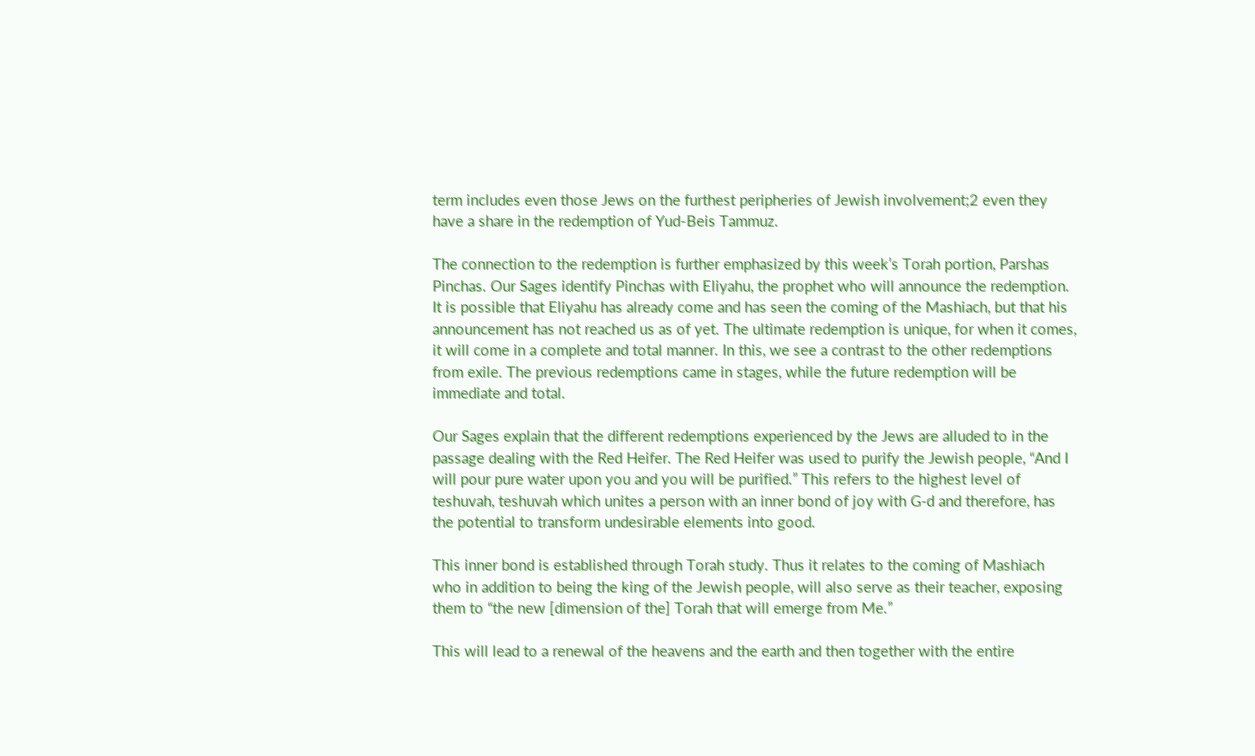term includes even those Jews on the furthest peripheries of Jewish involvement;2 even they have a share in the redemption of Yud-Beis Tammuz.

The connection to the redemption is further emphasized by this week’s Torah portion, Parshas Pinchas. Our Sages identify Pinchas with Eliyahu, the prophet who will announce the redemption. It is possible that Eliyahu has already come and has seen the coming of the Mashiach, but that his announcement has not reached us as of yet. The ultimate redemption is unique, for when it comes, it will come in a complete and total manner. In this, we see a contrast to the other redemptions from exile. The previous redemptions came in stages, while the future redemption will be immediate and total.

Our Sages explain that the different redemptions experienced by the Jews are alluded to in the passage dealing with the Red Heifer. The Red Heifer was used to purify the Jewish people, “And I will pour pure water upon you and you will be purified.” This refers to the highest level of teshuvah, teshuvah which unites a person with an inner bond of joy with G‑d and therefore, has the potential to transform undesirable elements into good.

This inner bond is established through Torah study. Thus it relates to the coming of Mashiach who in addition to being the king of the Jewish people, will also serve as their teacher, exposing them to “the new [dimension of the] Torah that will emerge from Me.”

This will lead to a renewal of the heavens and the earth and then together with the entire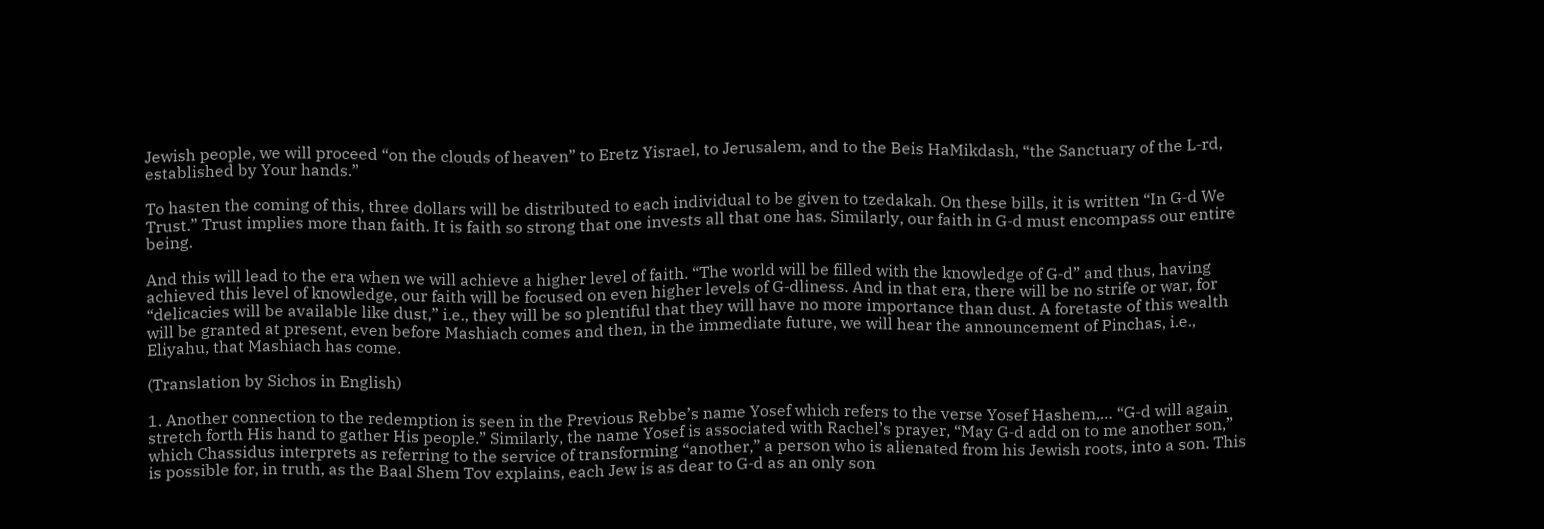Jewish people, we will proceed “on the clouds of heaven” to Eretz Yisrael, to Jerusalem, and to the Beis HaMikdash, “the Sanctuary of the L‑rd, established by Your hands.”

To hasten the coming of this, three dollars will be distributed to each individual to be given to tzedakah. On these bills, it is written “In G‑d We Trust.” Trust implies more than faith. It is faith so strong that one invests all that one has. Similarly, our faith in G‑d must encompass our entire being.

And this will lead to the era when we will achieve a higher level of faith. “The world will be filled with the knowledge of G‑d” and thus, having achieved this level of knowledge, our faith will be focused on even higher levels of G‑dliness. And in that era, there will be no strife or war, for “delicacies will be available like dust,” i.e., they will be so plentiful that they will have no more importance than dust. A foretaste of this wealth will be granted at present, even before Mashiach comes and then, in the immediate future, we will hear the announcement of Pinchas, i.e., Eliyahu, that Mashiach has come.

(Translation by Sichos in English)

1. Another connection to the redemption is seen in the Previous Rebbe’s name Yosef which refers to the verse Yosef Hashem,… “G‑d will again stretch forth His hand to gather His people.” Similarly, the name Yosef is associated with Rachel’s prayer, “May G‑d add on to me another son,” which Chassidus interprets as referring to the service of transforming “another,” a person who is alienated from his Jewish roots, into a son. This is possible for, in truth, as the Baal Shem Tov explains, each Jew is as dear to G‑d as an only son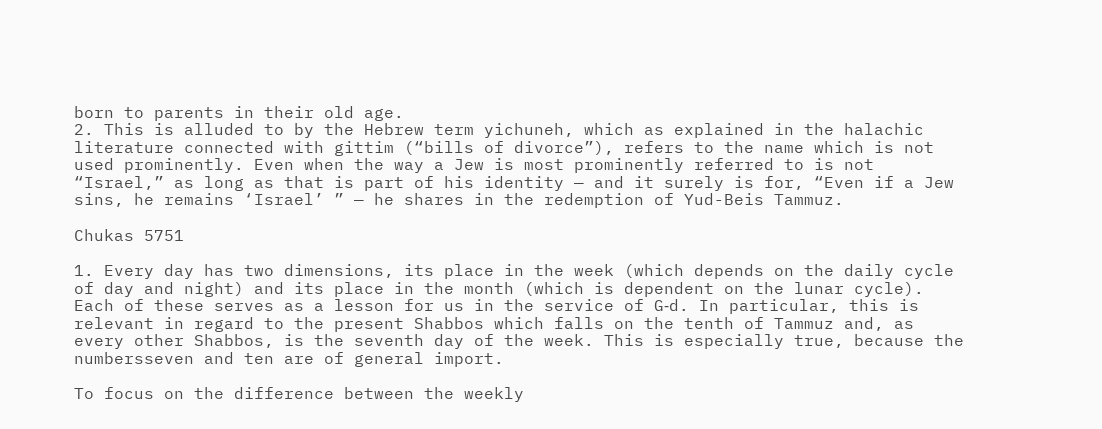born to parents in their old age.
2. This is alluded to by the Hebrew term yichuneh, which as explained in the halachic literature connected with gittim (“bills of divorce”), refers to the name which is not used prominently. Even when the way a Jew is most prominently referred to is not “Israel,” as long as that is part of his identity — and it surely is for, “Even if a Jew sins, he remains ‘Israel’ ” — he shares in the redemption of Yud-Beis Tammuz.

Chukas 5751

1. Every day has two dimensions, its place in the week (which depends on the daily cycle of day and night) and its place in the month (which is dependent on the lunar cycle). Each of these serves as a lesson for us in the service of G‑d. In particular, this is relevant in regard to the present Shabbos which falls on the tenth of Tammuz and, as every other Shabbos, is the seventh day of the week. This is especially true, because the numbersseven and ten are of general import.

To focus on the difference between the weekly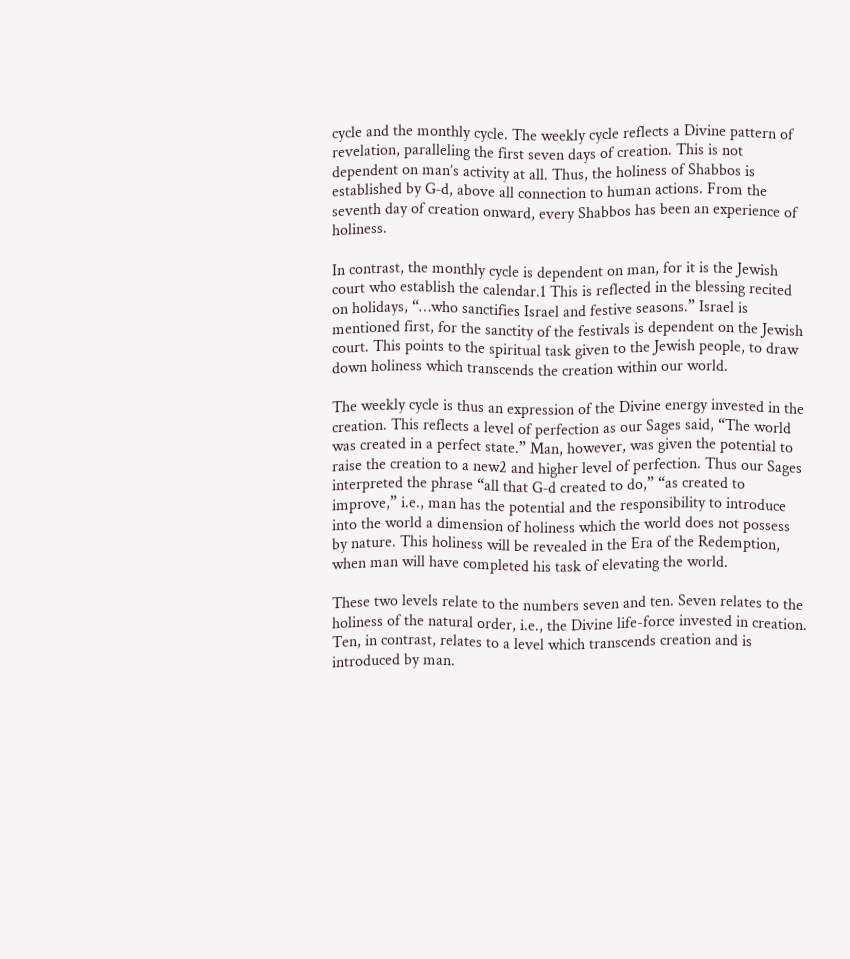cycle and the monthly cycle. The weekly cycle reflects a Divine pattern of revelation, paralleling the first seven days of creation. This is not dependent on man’s activity at all. Thus, the holiness of Shabbos is established by G‑d, above all connection to human actions. From the seventh day of creation onward, every Shabbos has been an experience of holiness.

In contrast, the monthly cycle is dependent on man, for it is the Jewish court who establish the calendar.1 This is reflected in the blessing recited on holidays, “…who sanctifies Israel and festive seasons.” Israel is mentioned first, for the sanctity of the festivals is dependent on the Jewish court. This points to the spiritual task given to the Jewish people, to draw down holiness which transcends the creation within our world.

The weekly cycle is thus an expression of the Divine energy invested in the creation. This reflects a level of perfection as our Sages said, “The world was created in a perfect state.” Man, however, was given the potential to raise the creation to a new2 and higher level of perfection. Thus our Sages interpreted the phrase “all that G‑d created to do,” “as created to improve,” i.e., man has the potential and the responsibility to introduce into the world a dimension of holiness which the world does not possess by nature. This holiness will be revealed in the Era of the Redemption, when man will have completed his task of elevating the world.

These two levels relate to the numbers seven and ten. Seven relates to the holiness of the natural order, i.e., the Divine life-force invested in creation. Ten, in contrast, relates to a level which transcends creation and is introduced by man.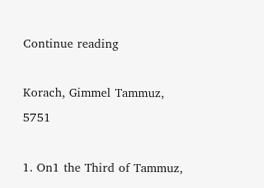Continue reading

Korach, Gimmel Tammuz, 5751

1. On1 the Third of Tammuz,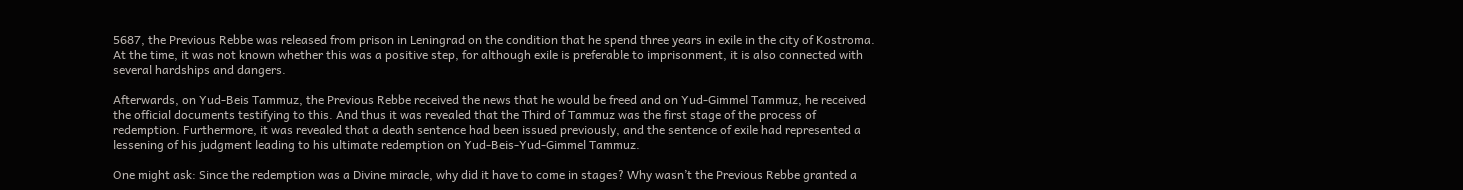5687, the Previous Rebbe was released from prison in Leningrad on the condition that he spend three years in exile in the city of Kostroma. At the time, it was not known whether this was a positive step, for although exile is preferable to imprisonment, it is also connected with several hardships and dangers.

Afterwards, on Yud-Beis Tammuz, the Previous Rebbe received the news that he would be freed and on Yud-Gimmel Tammuz, he received the official documents testifying to this. And thus it was revealed that the Third of Tammuz was the first stage of the process of redemption. Furthermore, it was revealed that a death sentence had been issued previously, and the sentence of exile had represented a lessening of his judgment leading to his ultimate redemption on Yud-Beis-Yud-Gimmel Tammuz.

One might ask: Since the redemption was a Divine miracle, why did it have to come in stages? Why wasn’t the Previous Rebbe granted a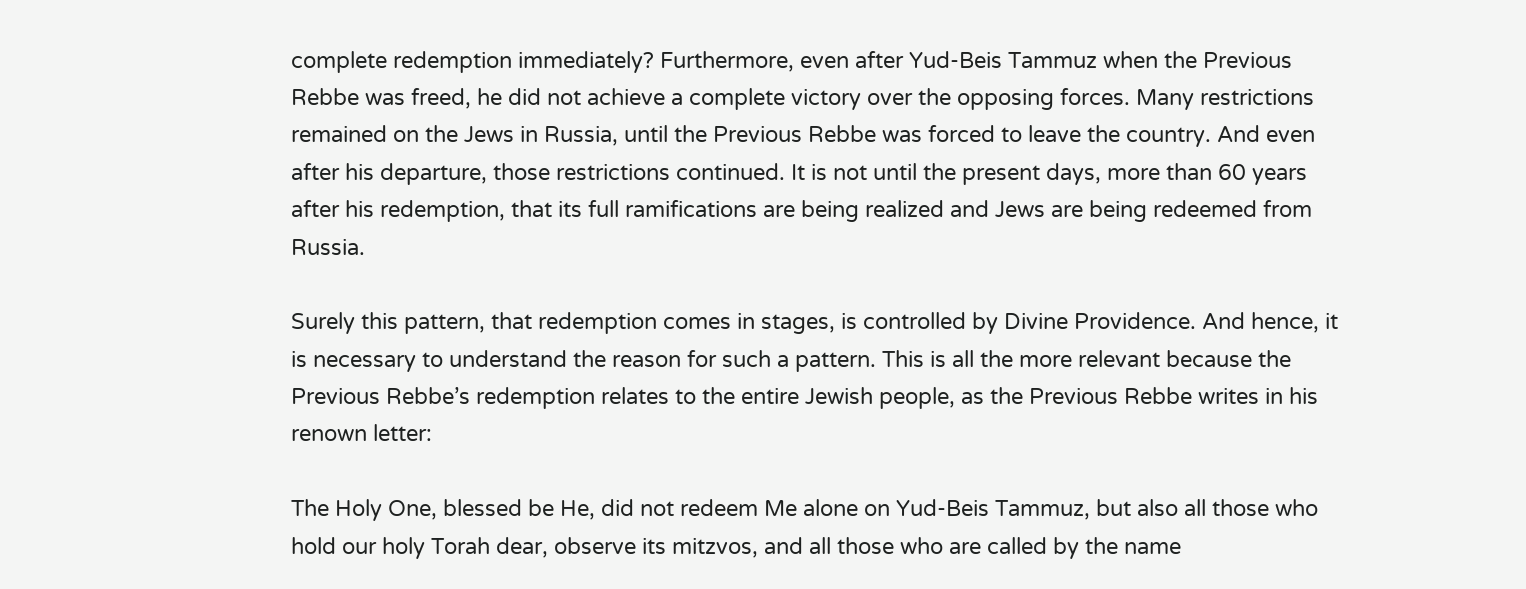complete redemption immediately? Furthermore, even after Yud-Beis Tammuz when the Previous Rebbe was freed, he did not achieve a complete victory over the opposing forces. Many restrictions remained on the Jews in Russia, until the Previous Rebbe was forced to leave the country. And even after his departure, those restrictions continued. It is not until the present days, more than 60 years after his redemption, that its full ramifications are being realized and Jews are being redeemed from Russia.

Surely this pattern, that redemption comes in stages, is controlled by Divine Providence. And hence, it is necessary to understand the reason for such a pattern. This is all the more relevant because the Previous Rebbe’s redemption relates to the entire Jewish people, as the Previous Rebbe writes in his renown letter:

The Holy One, blessed be He, did not redeem Me alone on Yud-Beis Tammuz, but also all those who hold our holy Torah dear, observe its mitzvos, and all those who are called by the name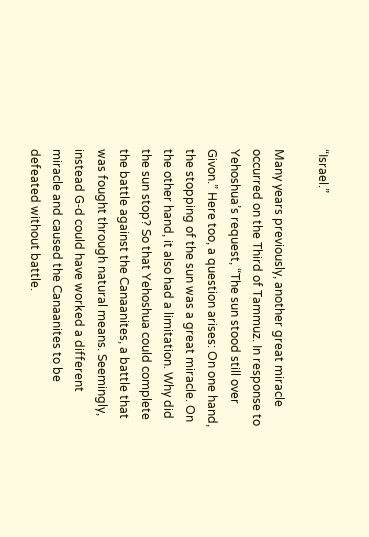“Israel.”

Many years previously, another great miracle occurred on the Third of Tammuz. In response to Yehoshua’s request, “The sun stood still over Givon.” Here too, a question arises: On one hand, the stopping of the sun was a great miracle. On the other hand, it also had a limitation. Why did the sun stop? So that Yehoshua could complete the battle against the Canaanites, a battle that was fought through natural means. Seemingly, instead G‑d could have worked a different miracle and caused the Canaanites to be defeated without battle.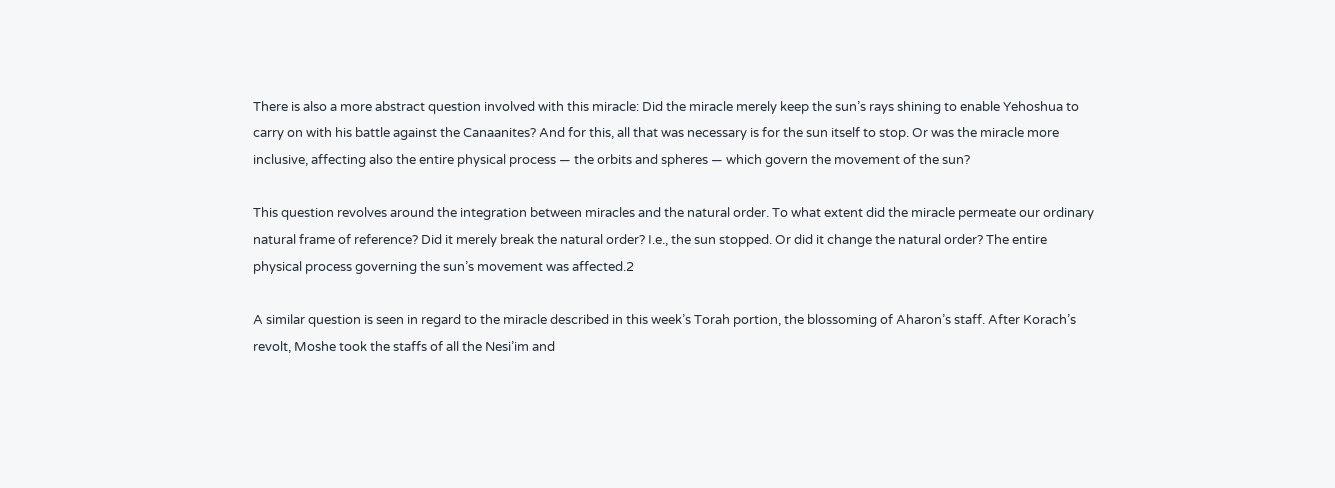There is also a more abstract question involved with this miracle: Did the miracle merely keep the sun’s rays shining to enable Yehoshua to carry on with his battle against the Canaanites? And for this, all that was necessary is for the sun itself to stop. Or was the miracle more inclusive, affecting also the entire physical process — the orbits and spheres — which govern the movement of the sun?

This question revolves around the integration between miracles and the natural order. To what extent did the miracle permeate our ordinary natural frame of reference? Did it merely break the natural order? I.e., the sun stopped. Or did it change the natural order? The entire physical process governing the sun’s movement was affected.2

A similar question is seen in regard to the miracle described in this week’s Torah portion, the blossoming of Aharon’s staff. After Korach’s revolt, Moshe took the staffs of all the Nesi’im and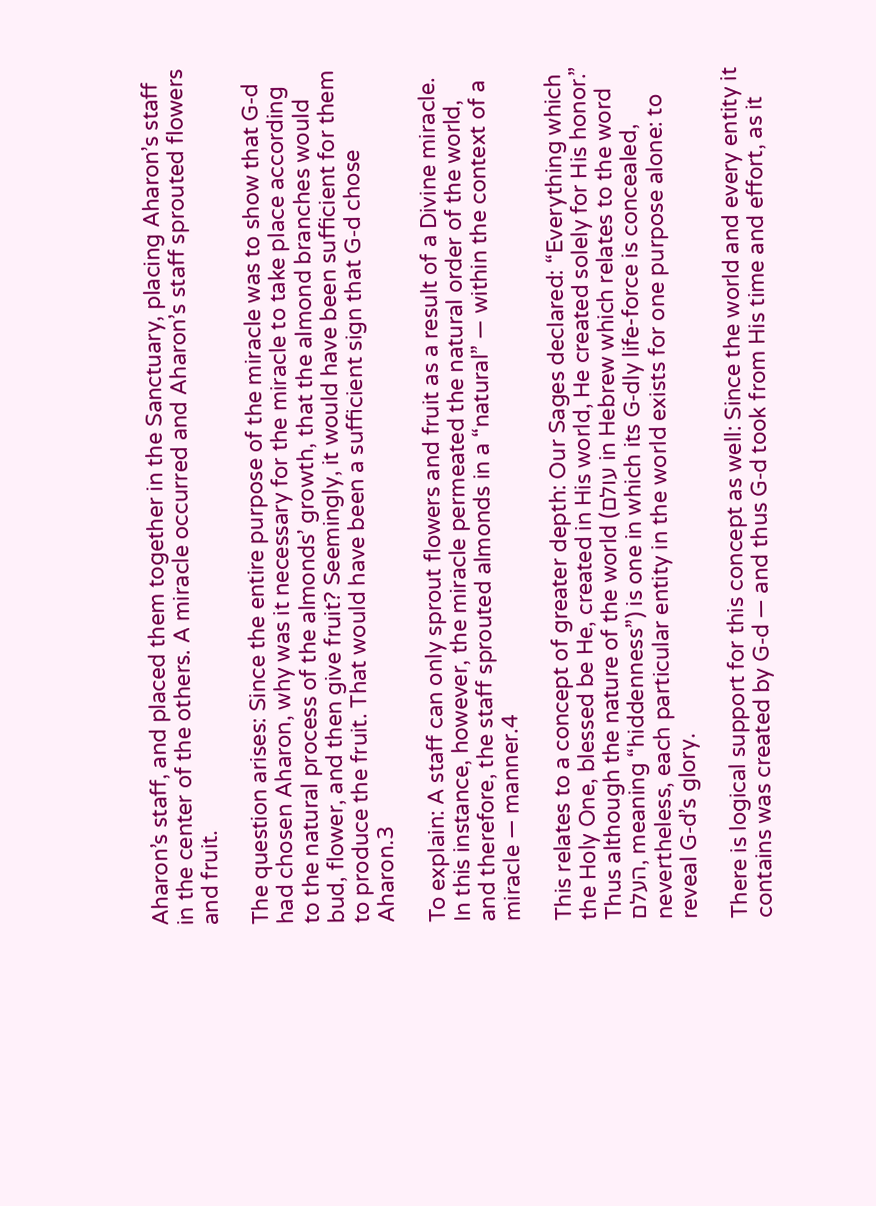Aharon’s staff, and placed them together in the Sanctuary, placing Aharon’s staff in the center of the others. A miracle occurred and Aharon’s staff sprouted flowers and fruit.

The question arises: Since the entire purpose of the miracle was to show that G‑d had chosen Aharon, why was it necessary for the miracle to take place according to the natural process of the almonds’ growth, that the almond branches would bud, flower, and then give fruit? Seemingly, it would have been sufficient for them to produce the fruit. That would have been a sufficient sign that G‑d chose Aharon.3

To explain: A staff can only sprout flowers and fruit as a result of a Divine miracle. In this instance, however, the miracle permeated the natural order of the world, and therefore, the staff sprouted almonds in a “natural” — within the context of a miracle — manner.4

This relates to a concept of greater depth: Our Sages declared: “Everything which the Holy One, blessed be He, created in His world, He created solely for His honor.” Thus although the nature of the world (עולם in Hebrew which relates to the word העלם, meaning “hiddenness”) is one in which its G‑dly life-force is concealed, nevertheless, each particular entity in the world exists for one purpose alone: to reveal G‑d’s glory.

There is logical support for this concept as well: Since the world and every entity it contains was created by G‑d — and thus G‑d took from His time and effort, as it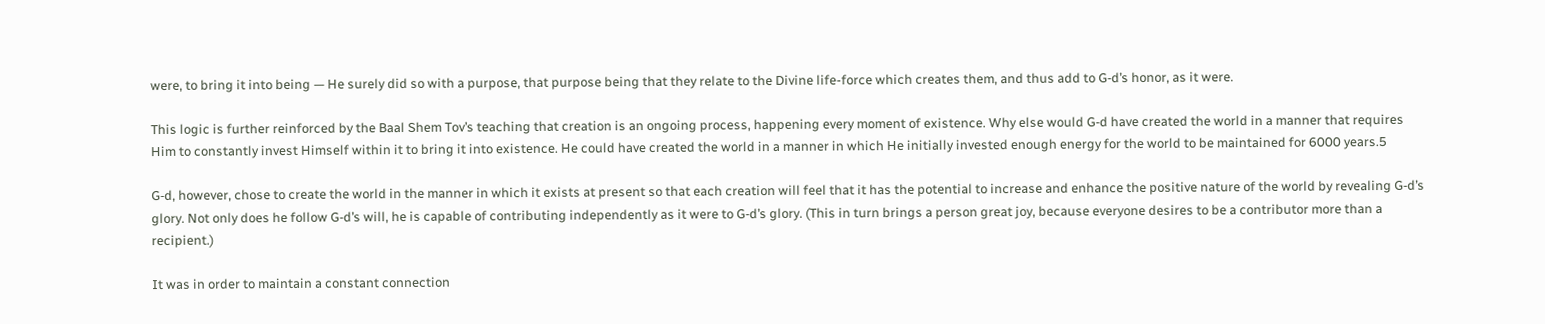were, to bring it into being — He surely did so with a purpose, that purpose being that they relate to the Divine life-force which creates them, and thus add to G‑d’s honor, as it were.

This logic is further reinforced by the Baal Shem Tov’s teaching that creation is an ongoing process, happening every moment of existence. Why else would G‑d have created the world in a manner that requires Him to constantly invest Himself within it to bring it into existence. He could have created the world in a manner in which He initially invested enough energy for the world to be maintained for 6000 years.5

G‑d, however, chose to create the world in the manner in which it exists at present so that each creation will feel that it has the potential to increase and enhance the positive nature of the world by revealing G‑d’s glory. Not only does he follow G‑d’s will, he is capable of contributing independently as it were to G‑d’s glory. (This in turn brings a person great joy, because everyone desires to be a contributor more than a recipient.)

It was in order to maintain a constant connection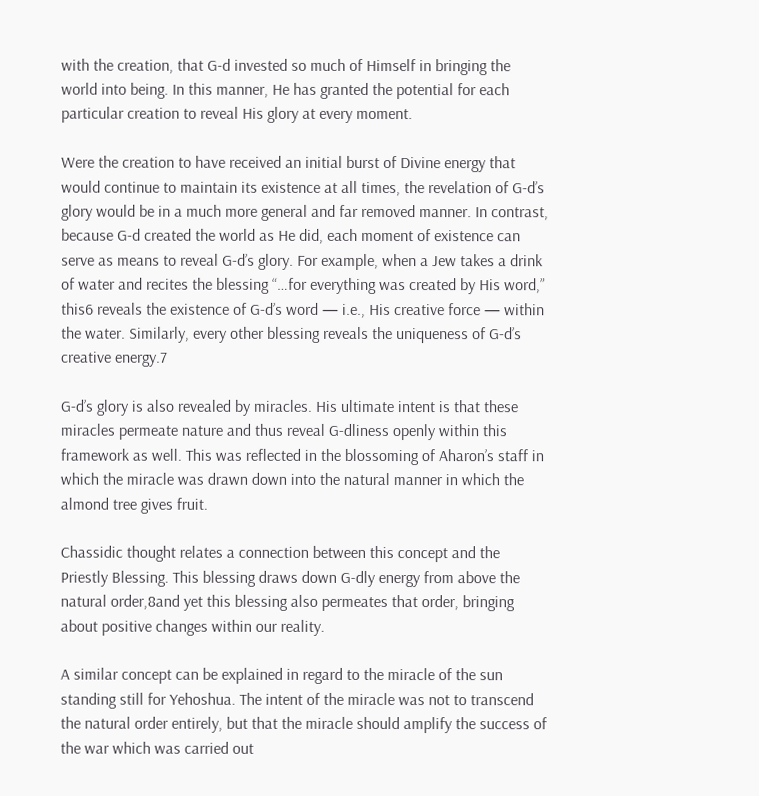with the creation, that G‑d invested so much of Himself in bringing the world into being. In this manner, He has granted the potential for each particular creation to reveal His glory at every moment.

Were the creation to have received an initial burst of Divine energy that would continue to maintain its existence at all times, the revelation of G‑d’s glory would be in a much more general and far removed manner. In contrast, because G‑d created the world as He did, each moment of existence can serve as means to reveal G‑d’s glory. For example, when a Jew takes a drink of water and recites the blessing “…for everything was created by His word,” this6 reveals the existence of G‑d’s word — i.e., His creative force — within the water. Similarly, every other blessing reveals the uniqueness of G‑d’s creative energy.7

G‑d’s glory is also revealed by miracles. His ultimate intent is that these miracles permeate nature and thus reveal G‑dliness openly within this framework as well. This was reflected in the blossoming of Aharon’s staff in which the miracle was drawn down into the natural manner in which the almond tree gives fruit.

Chassidic thought relates a connection between this concept and the Priestly Blessing. This blessing draws down G‑dly energy from above the natural order,8and yet this blessing also permeates that order, bringing about positive changes within our reality.

A similar concept can be explained in regard to the miracle of the sun standing still for Yehoshua. The intent of the miracle was not to transcend the natural order entirely, but that the miracle should amplify the success of the war which was carried out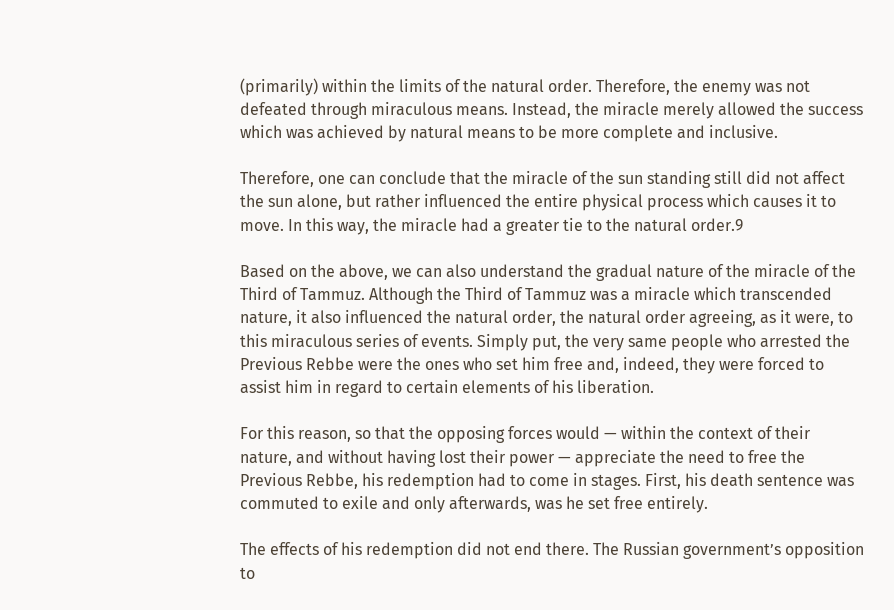(primarily) within the limits of the natural order. Therefore, the enemy was not defeated through miraculous means. Instead, the miracle merely allowed the success which was achieved by natural means to be more complete and inclusive.

Therefore, one can conclude that the miracle of the sun standing still did not affect the sun alone, but rather influenced the entire physical process which causes it to move. In this way, the miracle had a greater tie to the natural order.9

Based on the above, we can also understand the gradual nature of the miracle of the Third of Tammuz. Although the Third of Tammuz was a miracle which transcended nature, it also influenced the natural order, the natural order agreeing, as it were, to this miraculous series of events. Simply put, the very same people who arrested the Previous Rebbe were the ones who set him free and, indeed, they were forced to assist him in regard to certain elements of his liberation.

For this reason, so that the opposing forces would — within the context of their nature, and without having lost their power — appreciate the need to free the Previous Rebbe, his redemption had to come in stages. First, his death sentence was commuted to exile and only afterwards, was he set free entirely.

The effects of his redemption did not end there. The Russian government’s opposition to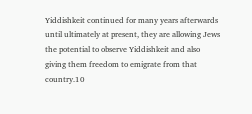Yiddishkeit continued for many years afterwards until ultimately at present, they are allowing Jews the potential to observe Yiddishkeit and also giving them freedom to emigrate from that country.10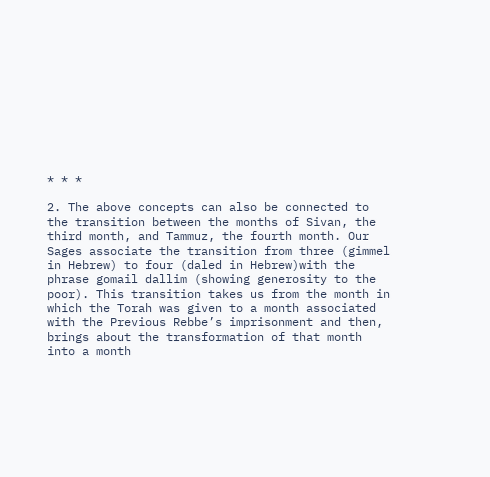* * *

2. The above concepts can also be connected to the transition between the months of Sivan, the third month, and Tammuz, the fourth month. Our Sages associate the transition from three (gimmel in Hebrew) to four (daled in Hebrew)with the phrase gomail dallim (showing generosity to the poor). This transition takes us from the month in which the Torah was given to a month associated with the Previous Rebbe’s imprisonment and then, brings about the transformation of that month into a month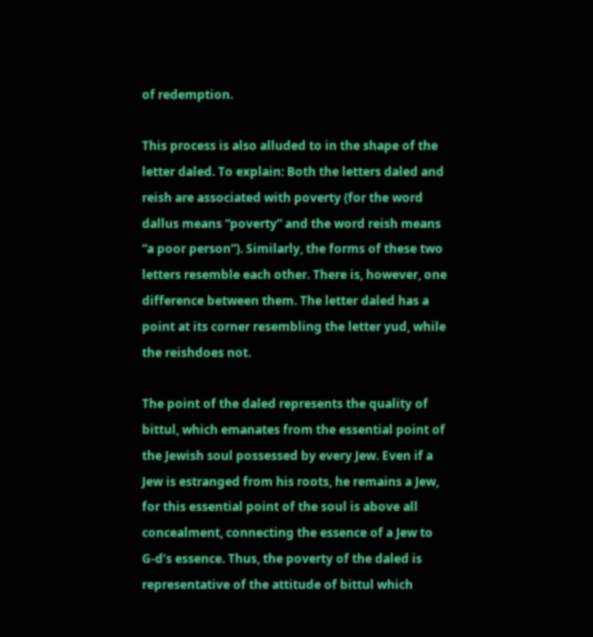of redemption.

This process is also alluded to in the shape of the letter daled. To explain: Both the letters daled and reish are associated with poverty (for the word dallus means “poverty” and the word reish means “a poor person”). Similarly, the forms of these two letters resemble each other. There is, however, one difference between them. The letter daled has a point at its corner resembling the letter yud, while the reishdoes not.

The point of the daled represents the quality of bittul, which emanates from the essential point of the Jewish soul possessed by every Jew. Even if a Jew is estranged from his roots, he remains a Jew, for this essential point of the soul is above all concealment, connecting the essence of a Jew to G‑d’s essence. Thus, the poverty of the daled is representative of the attitude of bittul which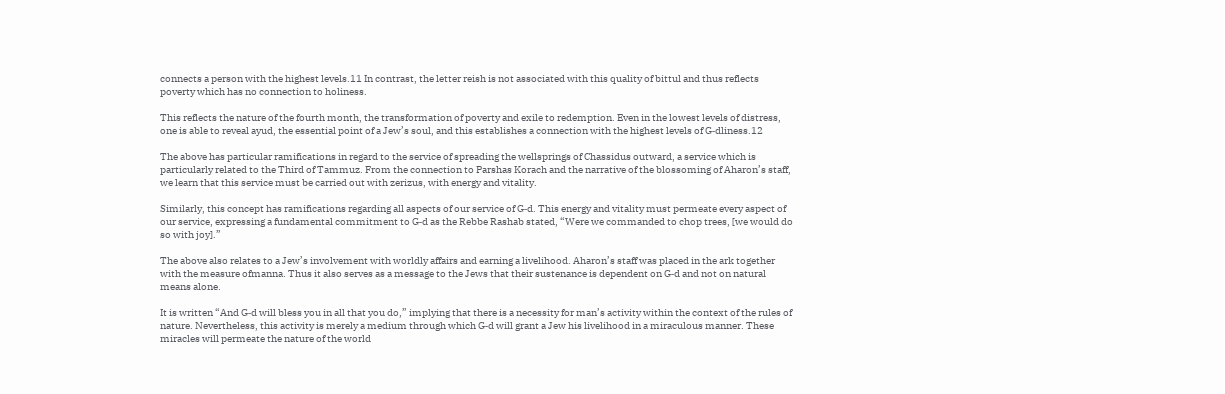connects a person with the highest levels.11 In contrast, the letter reish is not associated with this quality of bittul and thus reflects poverty which has no connection to holiness.

This reflects the nature of the fourth month, the transformation of poverty and exile to redemption. Even in the lowest levels of distress, one is able to reveal ayud, the essential point of a Jew’s soul, and this establishes a connection with the highest levels of G‑dliness.12

The above has particular ramifications in regard to the service of spreading the wellsprings of Chassidus outward, a service which is particularly related to the Third of Tammuz. From the connection to Parshas Korach and the narrative of the blossoming of Aharon’s staff, we learn that this service must be carried out with zerizus, with energy and vitality.

Similarly, this concept has ramifications regarding all aspects of our service of G‑d. This energy and vitality must permeate every aspect of our service, expressing a fundamental commitment to G‑d as the Rebbe Rashab stated, “Were we commanded to chop trees, [we would do so with joy].”

The above also relates to a Jew’s involvement with worldly affairs and earning a livelihood. Aharon’s staff was placed in the ark together with the measure ofmanna. Thus it also serves as a message to the Jews that their sustenance is dependent on G‑d and not on natural means alone.

It is written “And G‑d will bless you in all that you do,” implying that there is a necessity for man’s activity within the context of the rules of nature. Nevertheless, this activity is merely a medium through which G‑d will grant a Jew his livelihood in a miraculous manner. These miracles will permeate the nature of the world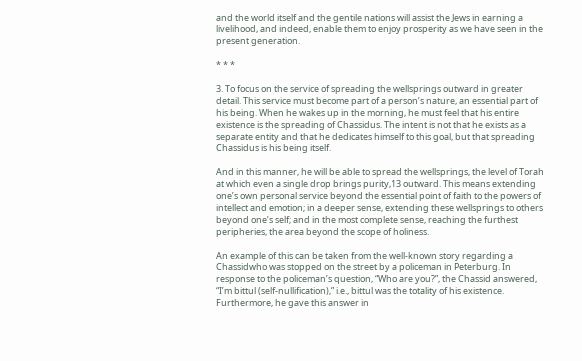and the world itself and the gentile nations will assist the Jews in earning a livelihood, and indeed, enable them to enjoy prosperity as we have seen in the present generation.

* * *

3. To focus on the service of spreading the wellsprings outward in greater detail. This service must become part of a person’s nature, an essential part of his being. When he wakes up in the morning, he must feel that his entire existence is the spreading of Chassidus. The intent is not that he exists as a separate entity and that he dedicates himself to this goal, but that spreading Chassidus is his being itself.

And in this manner, he will be able to spread the wellsprings, the level of Torah at which even a single drop brings purity,13 outward. This means extending one’s own personal service beyond the essential point of faith to the powers of intellect and emotion; in a deeper sense, extending these wellsprings to others beyond one’s self; and in the most complete sense, reaching the furthest peripheries, the area beyond the scope of holiness.

An example of this can be taken from the well-known story regarding a Chassidwho was stopped on the street by a policeman in Peterburg. In response to the policeman’s question, “Who are you?”, the Chassid answered, “I’m bittul (self-nullification),” i.e., bittul was the totality of his existence. Furthermore, he gave this answer in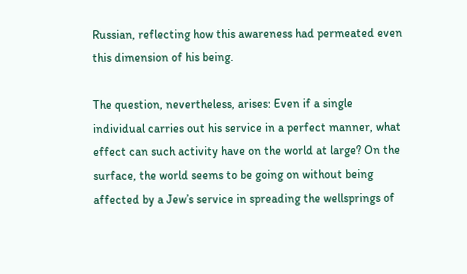Russian, reflecting how this awareness had permeated even this dimension of his being.

The question, nevertheless, arises: Even if a single individual carries out his service in a perfect manner, what effect can such activity have on the world at large? On the surface, the world seems to be going on without being affected by a Jew’s service in spreading the wellsprings of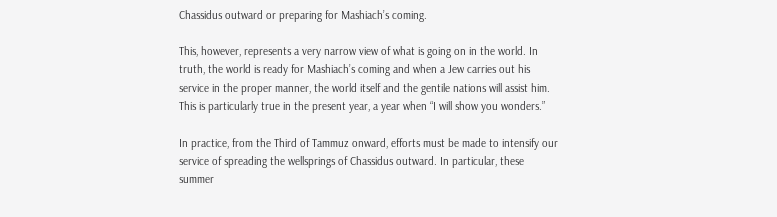Chassidus outward or preparing for Mashiach’s coming.

This, however, represents a very narrow view of what is going on in the world. In truth, the world is ready for Mashiach’s coming and when a Jew carries out his service in the proper manner, the world itself and the gentile nations will assist him. This is particularly true in the present year, a year when “I will show you wonders.”

In practice, from the Third of Tammuz onward, efforts must be made to intensify our service of spreading the wellsprings of Chassidus outward. In particular, these summer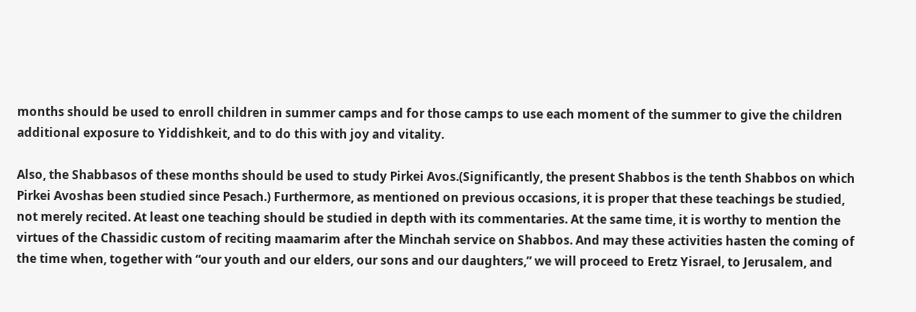months should be used to enroll children in summer camps and for those camps to use each moment of the summer to give the children additional exposure to Yiddishkeit, and to do this with joy and vitality.

Also, the Shabbasos of these months should be used to study Pirkei Avos.(Significantly, the present Shabbos is the tenth Shabbos on which Pirkei Avoshas been studied since Pesach.) Furthermore, as mentioned on previous occasions, it is proper that these teachings be studied, not merely recited. At least one teaching should be studied in depth with its commentaries. At the same time, it is worthy to mention the virtues of the Chassidic custom of reciting maamarim after the Minchah service on Shabbos. And may these activities hasten the coming of the time when, together with “our youth and our elders, our sons and our daughters,” we will proceed to Eretz Yisrael, to Jerusalem, and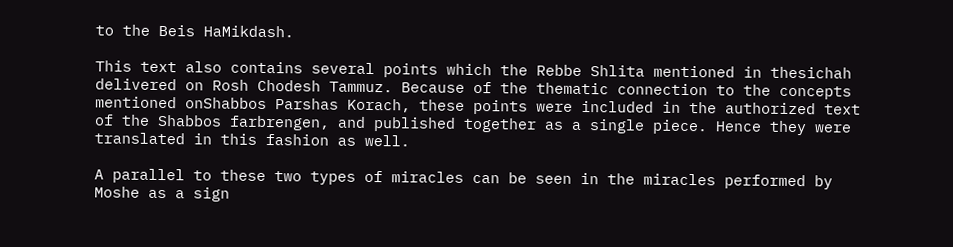to the Beis HaMikdash.

This text also contains several points which the Rebbe Shlita mentioned in thesichah delivered on Rosh Chodesh Tammuz. Because of the thematic connection to the concepts mentioned onShabbos Parshas Korach, these points were included in the authorized text of the Shabbos farbrengen, and published together as a single piece. Hence they were translated in this fashion as well.

A parallel to these two types of miracles can be seen in the miracles performed by Moshe as a sign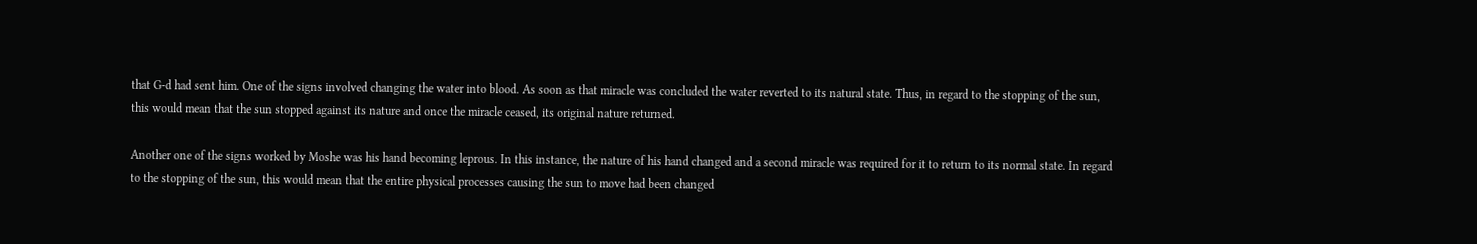that G‑d had sent him. One of the signs involved changing the water into blood. As soon as that miracle was concluded the water reverted to its natural state. Thus, in regard to the stopping of the sun, this would mean that the sun stopped against its nature and once the miracle ceased, its original nature returned.

Another one of the signs worked by Moshe was his hand becoming leprous. In this instance, the nature of his hand changed and a second miracle was required for it to return to its normal state. In regard to the stopping of the sun, this would mean that the entire physical processes causing the sun to move had been changed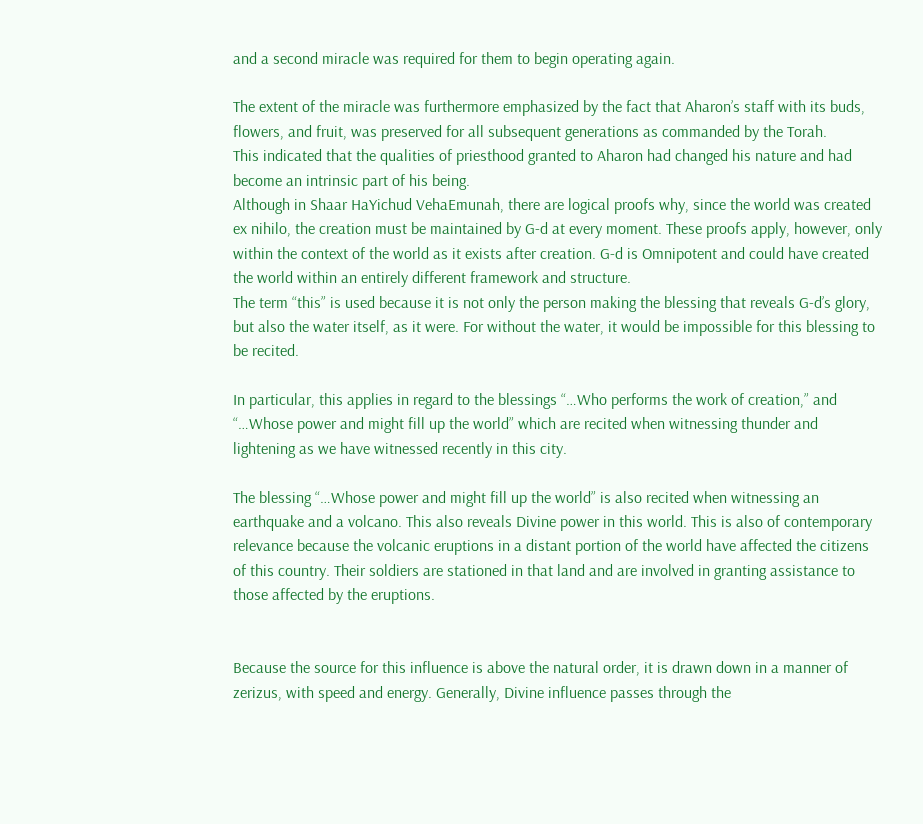and a second miracle was required for them to begin operating again.

The extent of the miracle was furthermore emphasized by the fact that Aharon’s staff with its buds, flowers, and fruit, was preserved for all subsequent generations as commanded by the Torah.
This indicated that the qualities of priesthood granted to Aharon had changed his nature and had become an intrinsic part of his being.
Although in Shaar HaYichud VehaEmunah, there are logical proofs why, since the world was created ex nihilo, the creation must be maintained by G‑d at every moment. These proofs apply, however, only within the context of the world as it exists after creation. G‑d is Omnipotent and could have created the world within an entirely different framework and structure.
The term “this” is used because it is not only the person making the blessing that reveals G‑d’s glory, but also the water itself, as it were. For without the water, it would be impossible for this blessing to be recited.

In particular, this applies in regard to the blessings “…Who performs the work of creation,” and “…Whose power and might fill up the world” which are recited when witnessing thunder and lightening as we have witnessed recently in this city.

The blessing “…Whose power and might fill up the world” is also recited when witnessing an earthquake and a volcano. This also reveals Divine power in this world. This is also of contemporary relevance because the volcanic eruptions in a distant portion of the world have affected the citizens of this country. Their soldiers are stationed in that land and are involved in granting assistance to those affected by the eruptions.


Because the source for this influence is above the natural order, it is drawn down in a manner of zerizus, with speed and energy. Generally, Divine influence passes through the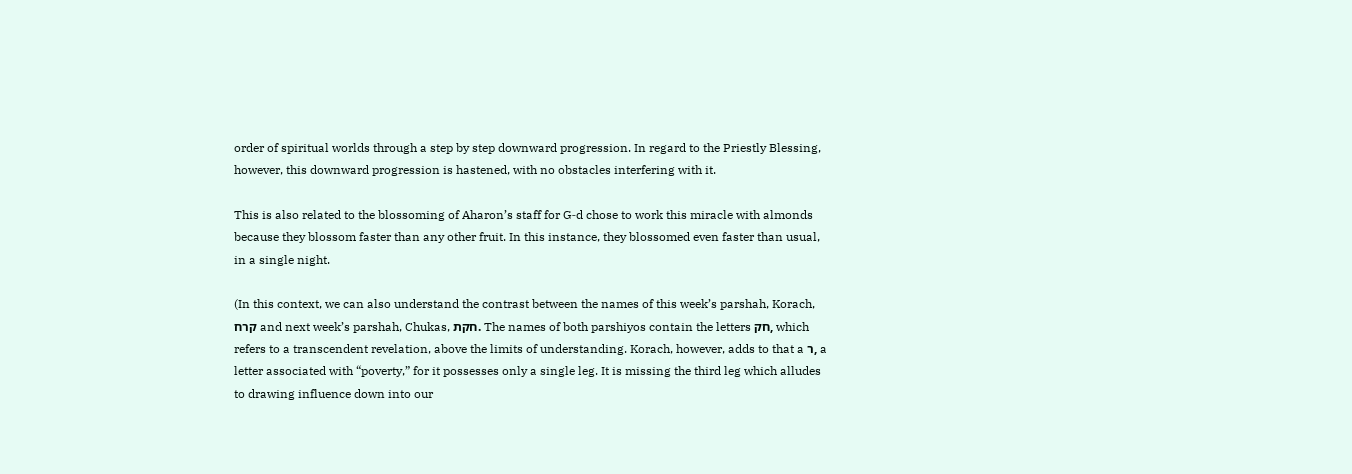order of spiritual worlds through a step by step downward progression. In regard to the Priestly Blessing, however, this downward progression is hastened, with no obstacles interfering with it.

This is also related to the blossoming of Aharon’s staff for G‑d chose to work this miracle with almonds because they blossom faster than any other fruit. In this instance, they blossomed even faster than usual, in a single night.

(In this context, we can also understand the contrast between the names of this week’s parshah, Korach, קרח and next week’s parshah, Chukas, חקת. The names of both parshiyos contain the letters חק, which refers to a transcendent revelation, above the limits of understanding. Korach, however, adds to that a ר, a letter associated with “poverty,” for it possesses only a single leg. It is missing the third leg which alludes to drawing influence down into our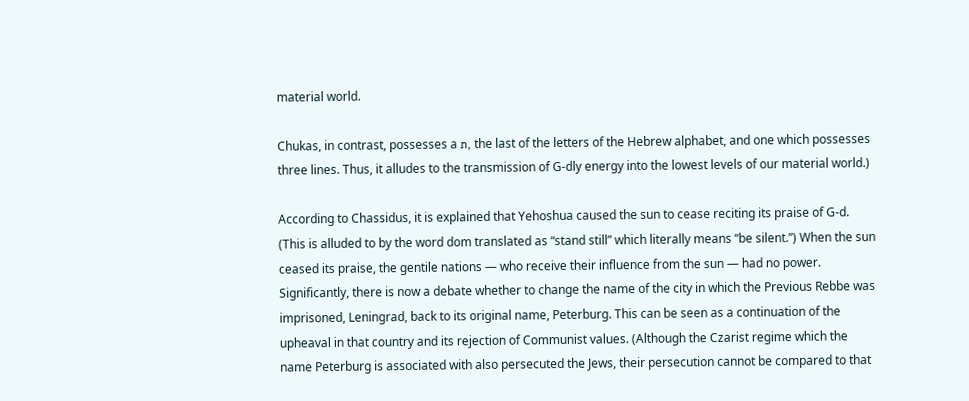material world.

Chukas, in contrast, possesses a ת, the last of the letters of the Hebrew alphabet, and one which possesses three lines. Thus, it alludes to the transmission of G‑dly energy into the lowest levels of our material world.)

According to Chassidus, it is explained that Yehoshua caused the sun to cease reciting its praise of G‑d. (This is alluded to by the word dom translated as “stand still” which literally means “be silent.”) When the sun ceased its praise, the gentile nations — who receive their influence from the sun — had no power.
Significantly, there is now a debate whether to change the name of the city in which the Previous Rebbe was imprisoned, Leningrad, back to its original name, Peterburg. This can be seen as a continuation of the upheaval in that country and its rejection of Communist values. (Although the Czarist regime which the name Peterburg is associated with also persecuted the Jews, their persecution cannot be compared to that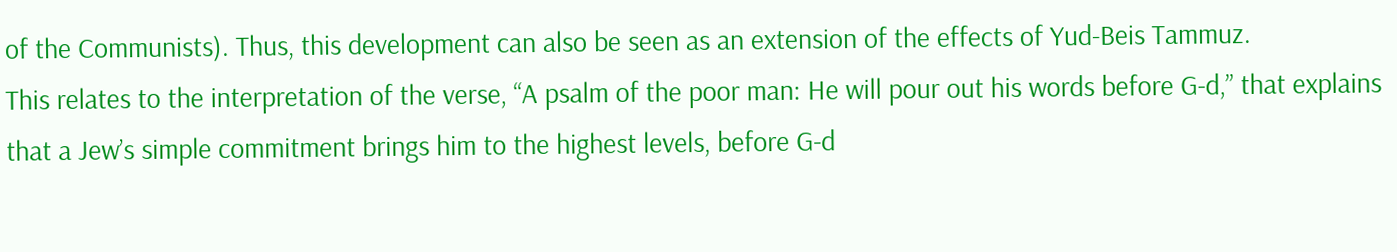of the Communists). Thus, this development can also be seen as an extension of the effects of Yud-Beis Tammuz.
This relates to the interpretation of the verse, “A psalm of the poor man: He will pour out his words before G‑d,” that explains that a Jew’s simple commitment brings him to the highest levels, before G‑d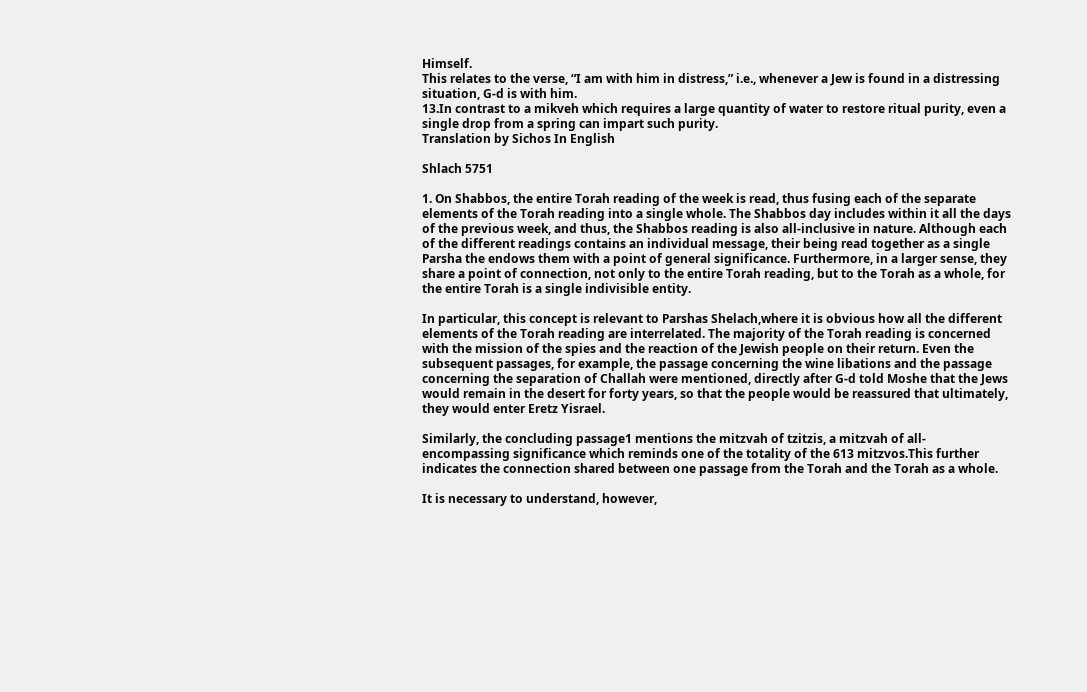Himself.
This relates to the verse, “I am with him in distress,” i.e., whenever a Jew is found in a distressing situation, G‑d is with him.
13.In contrast to a mikveh which requires a large quantity of water to restore ritual purity, even a single drop from a spring can impart such purity.
Translation by Sichos In English

Shlach 5751

1. On Shabbos, the entire Torah reading of the week is read, thus fusing each of the separate elements of the Torah reading into a single whole. The Shabbos day includes within it all the days of the previous week, and thus, the Shabbos reading is also all-inclusive in nature. Although each of the different readings contains an individual message, their being read together as a single Parsha the endows them with a point of general significance. Furthermore, in a larger sense, they share a point of connection, not only to the entire Torah reading, but to the Torah as a whole, for the entire Torah is a single indivisible entity.

In particular, this concept is relevant to Parshas Shelach,where it is obvious how all the different elements of the Torah reading are interrelated. The majority of the Torah reading is concerned with the mission of the spies and the reaction of the Jewish people on their return. Even the subsequent passages, for example, the passage concerning the wine libations and the passage concerning the separation of Challah were mentioned, directly after G‑d told Moshe that the Jews would remain in the desert for forty years, so that the people would be reassured that ultimately, they would enter Eretz Yisrael.

Similarly, the concluding passage1 mentions the mitzvah of tzitzis, a mitzvah of all-encompassing significance which reminds one of the totality of the 613 mitzvos.This further indicates the connection shared between one passage from the Torah and the Torah as a whole.

It is necessary to understand, however,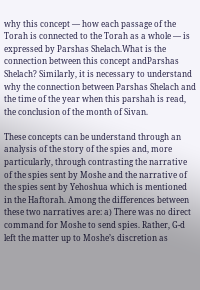why this concept — how each passage of the Torah is connected to the Torah as a whole — is expressed by Parshas Shelach.What is the connection between this concept andParshas Shelach? Similarly, it is necessary to understand why the connection between Parshas Shelach and the time of the year when this parshah is read, the conclusion of the month of Sivan.

These concepts can be understand through an analysis of the story of the spies and, more particularly, through contrasting the narrative of the spies sent by Moshe and the narrative of the spies sent by Yehoshua which is mentioned in the Haftorah. Among the differences between these two narratives are: a) There was no direct command for Moshe to send spies. Rather, G‑d left the matter up to Moshe’s discretion as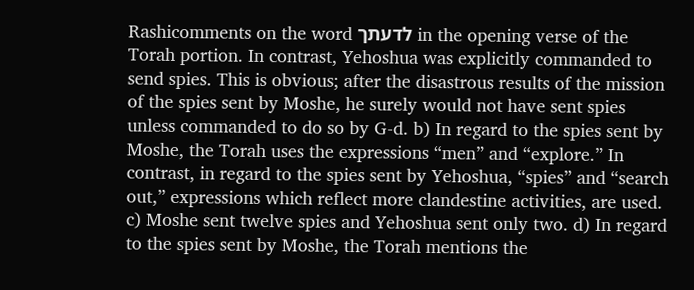Rashicomments on the word לדעתך in the opening verse of the Torah portion. In contrast, Yehoshua was explicitly commanded to send spies. This is obvious; after the disastrous results of the mission of the spies sent by Moshe, he surely would not have sent spies unless commanded to do so by G‑d. b) In regard to the spies sent by Moshe, the Torah uses the expressions “men” and “explore.” In contrast, in regard to the spies sent by Yehoshua, “spies” and “search out,” expressions which reflect more clandestine activities, are used. c) Moshe sent twelve spies and Yehoshua sent only two. d) In regard to the spies sent by Moshe, the Torah mentions the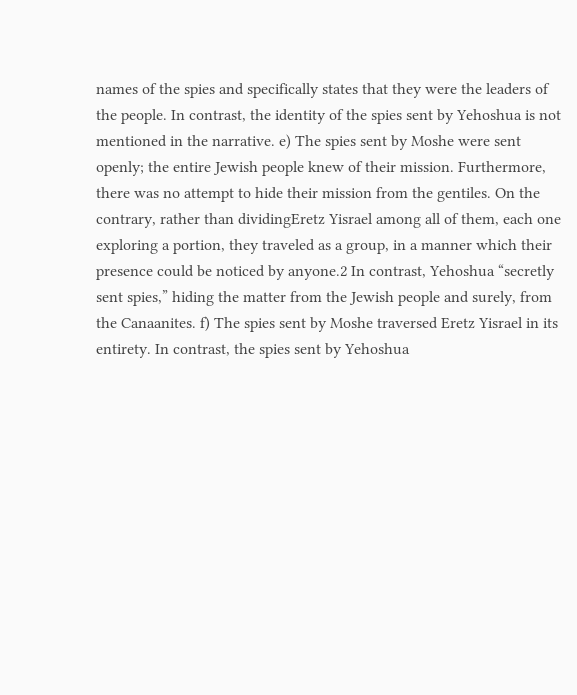names of the spies and specifically states that they were the leaders of the people. In contrast, the identity of the spies sent by Yehoshua is not mentioned in the narrative. e) The spies sent by Moshe were sent openly; the entire Jewish people knew of their mission. Furthermore, there was no attempt to hide their mission from the gentiles. On the contrary, rather than dividingEretz Yisrael among all of them, each one exploring a portion, they traveled as a group, in a manner which their presence could be noticed by anyone.2 In contrast, Yehoshua “secretly sent spies,” hiding the matter from the Jewish people and surely, from the Canaanites. f) The spies sent by Moshe traversed Eretz Yisrael in its entirety. In contrast, the spies sent by Yehoshua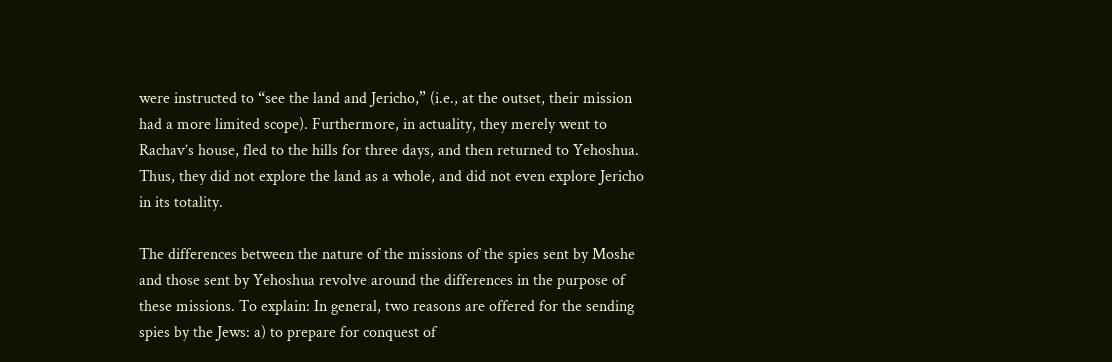were instructed to “see the land and Jericho,” (i.e., at the outset, their mission had a more limited scope). Furthermore, in actuality, they merely went to Rachav’s house, fled to the hills for three days, and then returned to Yehoshua. Thus, they did not explore the land as a whole, and did not even explore Jericho in its totality.

The differences between the nature of the missions of the spies sent by Moshe and those sent by Yehoshua revolve around the differences in the purpose of these missions. To explain: In general, two reasons are offered for the sending spies by the Jews: a) to prepare for conquest of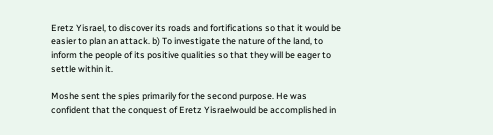Eretz Yisrael, to discover its roads and fortifications so that it would be easier to plan an attack. b) To investigate the nature of the land, to inform the people of its positive qualities so that they will be eager to settle within it.

Moshe sent the spies primarily for the second purpose. He was confident that the conquest of Eretz Yisraelwould be accomplished in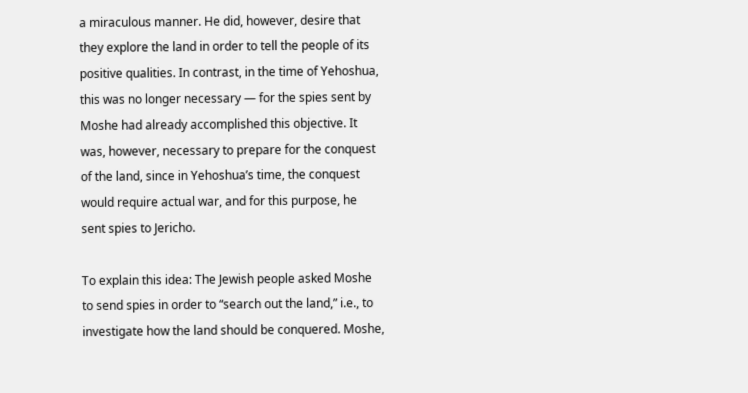a miraculous manner. He did, however, desire that they explore the land in order to tell the people of its positive qualities. In contrast, in the time of Yehoshua, this was no longer necessary — for the spies sent by Moshe had already accomplished this objective. It was, however, necessary to prepare for the conquest of the land, since in Yehoshua’s time, the conquest would require actual war, and for this purpose, he sent spies to Jericho.

To explain this idea: The Jewish people asked Moshe to send spies in order to “search out the land,” i.e., to investigate how the land should be conquered. Moshe,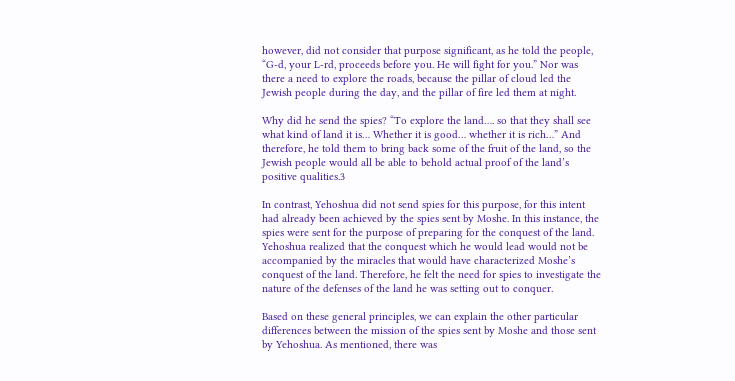however, did not consider that purpose significant, as he told the people, “G‑d, your L‑rd, proceeds before you. He will fight for you.” Nor was there a need to explore the roads, because the pillar of cloud led the Jewish people during the day, and the pillar of fire led them at night.

Why did he send the spies? “To explore the land…. so that they shall see what kind of land it is… Whether it is good… whether it is rich…” And therefore, he told them to bring back some of the fruit of the land, so the Jewish people would all be able to behold actual proof of the land’s positive qualities.3

In contrast, Yehoshua did not send spies for this purpose, for this intent had already been achieved by the spies sent by Moshe. In this instance, the spies were sent for the purpose of preparing for the conquest of the land. Yehoshua realized that the conquest which he would lead would not be accompanied by the miracles that would have characterized Moshe’s conquest of the land. Therefore, he felt the need for spies to investigate the nature of the defenses of the land he was setting out to conquer.

Based on these general principles, we can explain the other particular differences between the mission of the spies sent by Moshe and those sent by Yehoshua. As mentioned, there was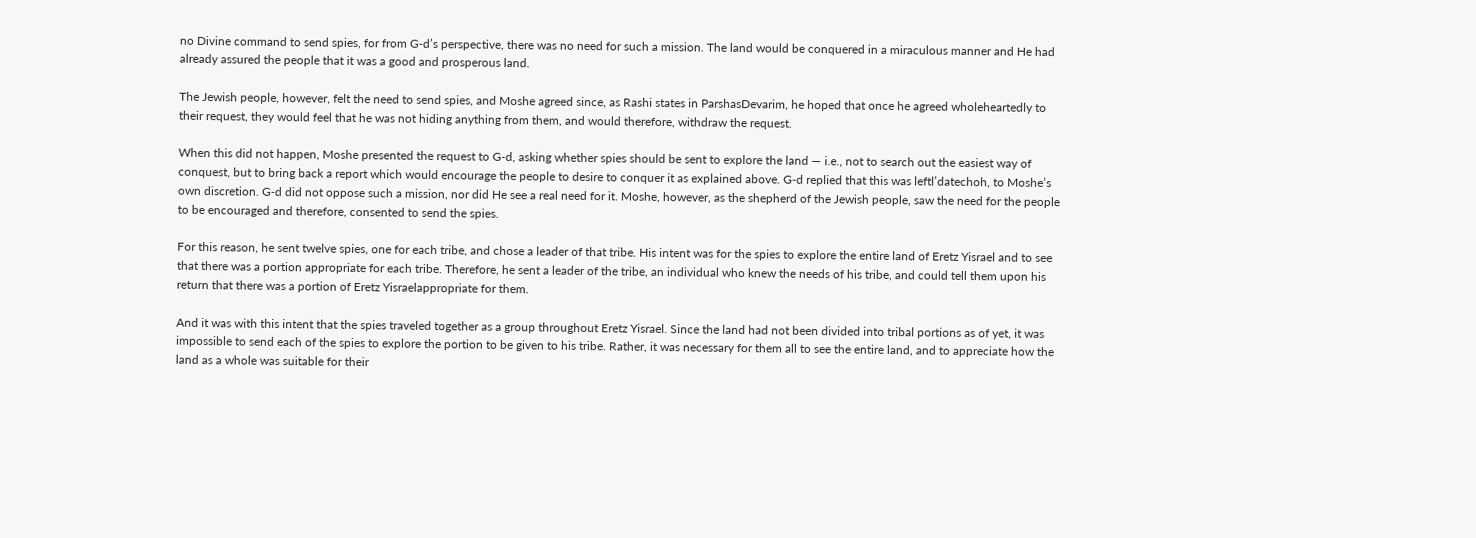no Divine command to send spies, for from G‑d’s perspective, there was no need for such a mission. The land would be conquered in a miraculous manner and He had already assured the people that it was a good and prosperous land.

The Jewish people, however, felt the need to send spies, and Moshe agreed since, as Rashi states in ParshasDevarim, he hoped that once he agreed wholeheartedly to their request, they would feel that he was not hiding anything from them, and would therefore, withdraw the request.

When this did not happen, Moshe presented the request to G‑d, asking whether spies should be sent to explore the land — i.e., not to search out the easiest way of conquest, but to bring back a report which would encourage the people to desire to conquer it as explained above. G‑d replied that this was leftl’datechoh, to Moshe’s own discretion. G‑d did not oppose such a mission, nor did He see a real need for it. Moshe, however, as the shepherd of the Jewish people, saw the need for the people to be encouraged and therefore, consented to send the spies.

For this reason, he sent twelve spies, one for each tribe, and chose a leader of that tribe. His intent was for the spies to explore the entire land of Eretz Yisrael and to see that there was a portion appropriate for each tribe. Therefore, he sent a leader of the tribe, an individual who knew the needs of his tribe, and could tell them upon his return that there was a portion of Eretz Yisraelappropriate for them.

And it was with this intent that the spies traveled together as a group throughout Eretz Yisrael. Since the land had not been divided into tribal portions as of yet, it was impossible to send each of the spies to explore the portion to be given to his tribe. Rather, it was necessary for them all to see the entire land, and to appreciate how the land as a whole was suitable for their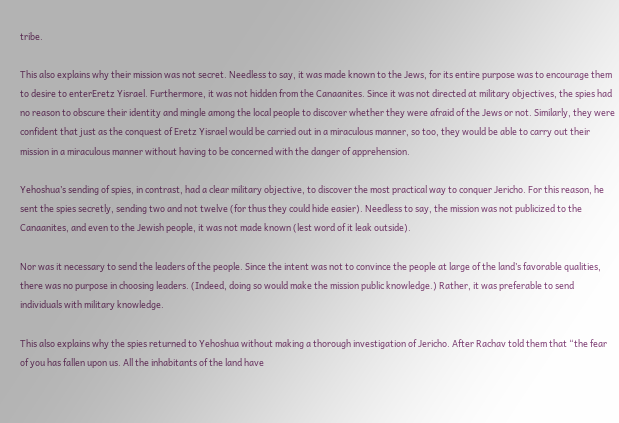tribe.

This also explains why their mission was not secret. Needless to say, it was made known to the Jews, for its entire purpose was to encourage them to desire to enterEretz Yisrael. Furthermore, it was not hidden from the Canaanites. Since it was not directed at military objectives, the spies had no reason to obscure their identity and mingle among the local people to discover whether they were afraid of the Jews or not. Similarly, they were confident that just as the conquest of Eretz Yisrael would be carried out in a miraculous manner, so too, they would be able to carry out their mission in a miraculous manner without having to be concerned with the danger of apprehension.

Yehoshua’s sending of spies, in contrast, had a clear military objective, to discover the most practical way to conquer Jericho. For this reason, he sent the spies secretly, sending two and not twelve (for thus they could hide easier). Needless to say, the mission was not publicized to the Canaanites, and even to the Jewish people, it was not made known (lest word of it leak outside).

Nor was it necessary to send the leaders of the people. Since the intent was not to convince the people at large of the land’s favorable qualities, there was no purpose in choosing leaders. (Indeed, doing so would make the mission public knowledge.) Rather, it was preferable to send individuals with military knowledge.

This also explains why the spies returned to Yehoshua without making a thorough investigation of Jericho. After Rachav told them that “the fear of you has fallen upon us. All the inhabitants of the land have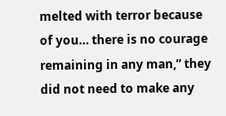melted with terror because of you… there is no courage remaining in any man,” they did not need to make any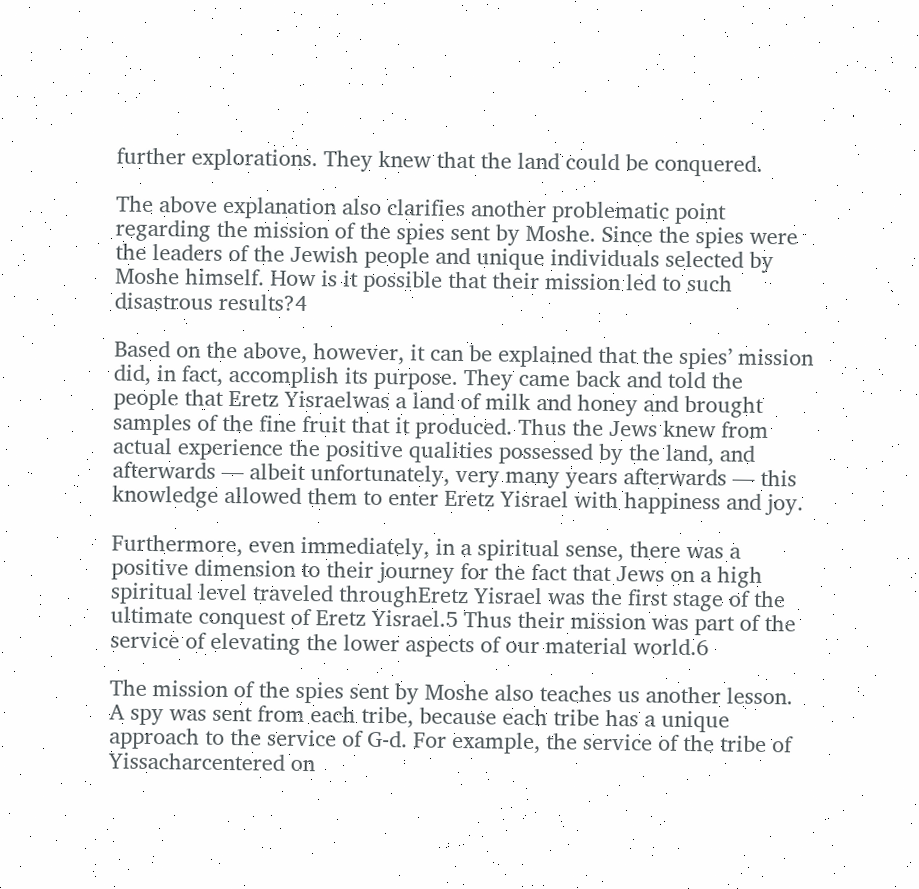further explorations. They knew that the land could be conquered.

The above explanation also clarifies another problematic point regarding the mission of the spies sent by Moshe. Since the spies were the leaders of the Jewish people and unique individuals selected by Moshe himself. How is it possible that their mission led to such disastrous results?4

Based on the above, however, it can be explained that the spies’ mission did, in fact, accomplish its purpose. They came back and told the people that Eretz Yisraelwas a land of milk and honey and brought samples of the fine fruit that it produced. Thus the Jews knew from actual experience the positive qualities possessed by the land, and afterwards — albeit unfortunately, very many years afterwards — this knowledge allowed them to enter Eretz Yisrael with happiness and joy.

Furthermore, even immediately, in a spiritual sense, there was a positive dimension to their journey for the fact that Jews on a high spiritual level traveled throughEretz Yisrael was the first stage of the ultimate conquest of Eretz Yisrael.5 Thus their mission was part of the service of elevating the lower aspects of our material world.6

The mission of the spies sent by Moshe also teaches us another lesson. A spy was sent from each tribe, because each tribe has a unique approach to the service of G‑d. For example, the service of the tribe of Yissacharcentered on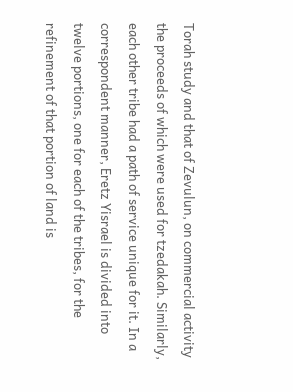Torah study and that of Zevulun, on commercial activity the proceeds of which were used for tzedakah. Similarly, each other tribe had a path of service unique for it. In a correspondent manner, Eretz Yisrael is divided into twelve portions, one for each of the tribes, for the refinement of that portion of land is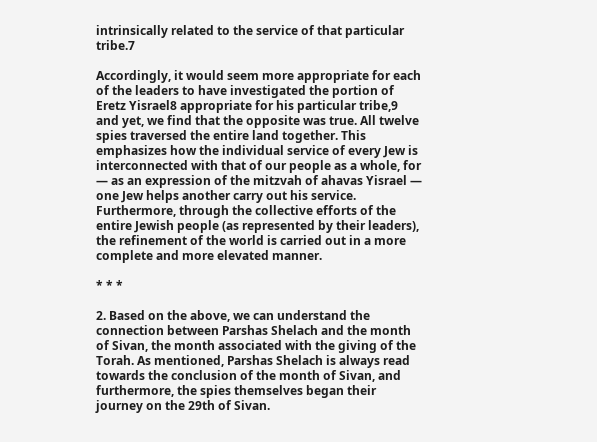intrinsically related to the service of that particular tribe.7

Accordingly, it would seem more appropriate for each of the leaders to have investigated the portion of Eretz Yisrael8 appropriate for his particular tribe,9 and yet, we find that the opposite was true. All twelve spies traversed the entire land together. This emphasizes how the individual service of every Jew is interconnected with that of our people as a whole, for — as an expression of the mitzvah of ahavas Yisrael — one Jew helps another carry out his service. Furthermore, through the collective efforts of the entire Jewish people (as represented by their leaders), the refinement of the world is carried out in a more complete and more elevated manner.

* * *

2. Based on the above, we can understand the connection between Parshas Shelach and the month of Sivan, the month associated with the giving of the Torah. As mentioned, Parshas Shelach is always read towards the conclusion of the month of Sivan, and furthermore, the spies themselves began their journey on the 29th of Sivan.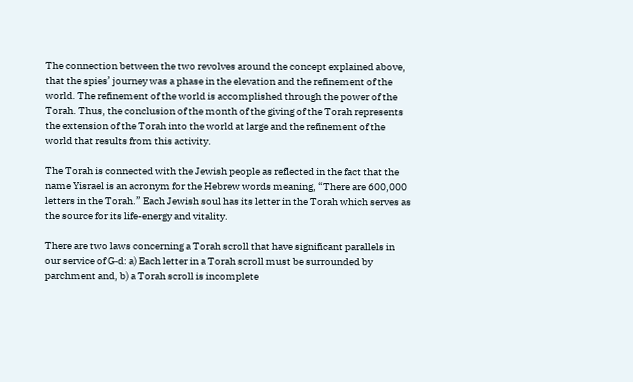The connection between the two revolves around the concept explained above, that the spies’ journey was a phase in the elevation and the refinement of the world. The refinement of the world is accomplished through the power of the Torah. Thus, the conclusion of the month of the giving of the Torah represents the extension of the Torah into the world at large and the refinement of the world that results from this activity.

The Torah is connected with the Jewish people as reflected in the fact that the name Yisrael is an acronym for the Hebrew words meaning, “There are 600,000 letters in the Torah.” Each Jewish soul has its letter in the Torah which serves as the source for its life-energy and vitality.

There are two laws concerning a Torah scroll that have significant parallels in our service of G‑d: a) Each letter in a Torah scroll must be surrounded by parchment and, b) a Torah scroll is incomplete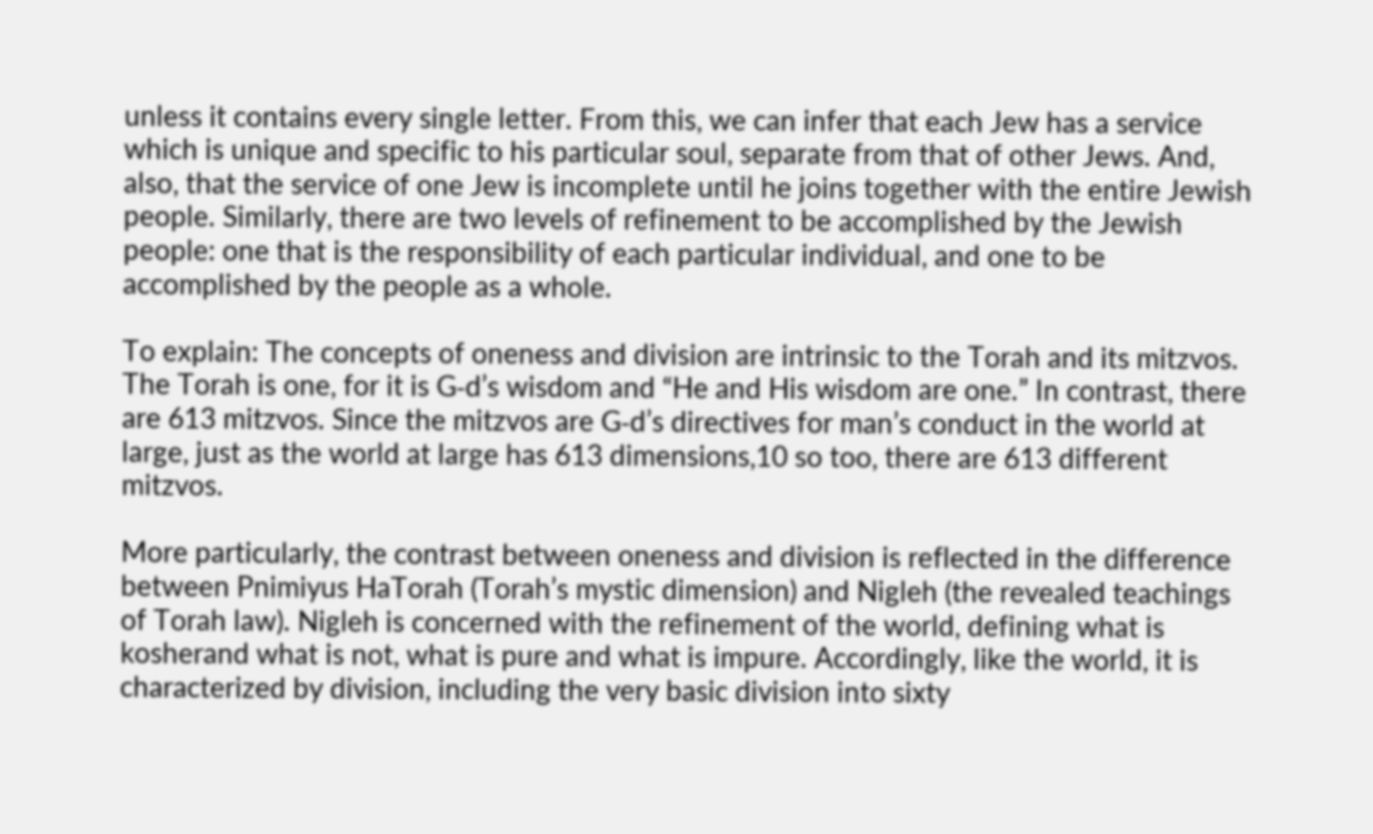unless it contains every single letter. From this, we can infer that each Jew has a service which is unique and specific to his particular soul, separate from that of other Jews. And, also, that the service of one Jew is incomplete until he joins together with the entire Jewish people. Similarly, there are two levels of refinement to be accomplished by the Jewish people: one that is the responsibility of each particular individual, and one to be accomplished by the people as a whole.

To explain: The concepts of oneness and division are intrinsic to the Torah and its mitzvos. The Torah is one, for it is G‑d’s wisdom and “He and His wisdom are one.” In contrast, there are 613 mitzvos. Since the mitzvos are G‑d’s directives for man’s conduct in the world at large, just as the world at large has 613 dimensions,10 so too, there are 613 different mitzvos.

More particularly, the contrast between oneness and division is reflected in the difference between Pnimiyus HaTorah (Torah’s mystic dimension) and Nigleh (the revealed teachings of Torah law). Nigleh is concerned with the refinement of the world, defining what is kosherand what is not, what is pure and what is impure. Accordingly, like the world, it is characterized by division, including the very basic division into sixty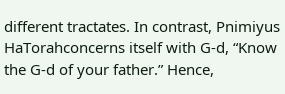different tractates. In contrast, Pnimiyus HaTorahconcerns itself with G‑d, “Know the G‑d of your father.” Hence,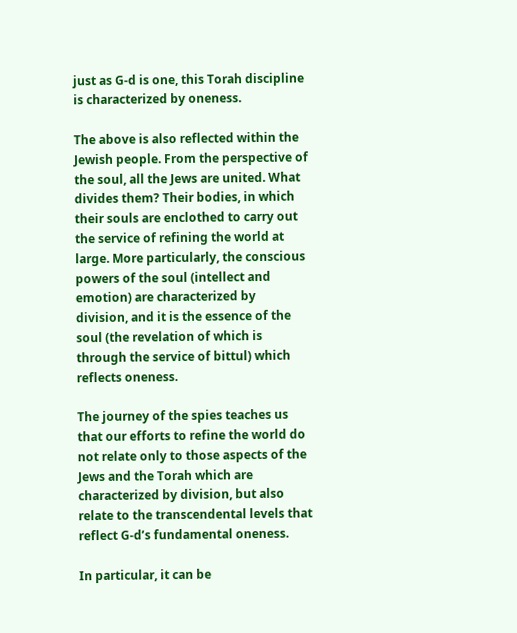just as G‑d is one, this Torah discipline is characterized by oneness.

The above is also reflected within the Jewish people. From the perspective of the soul, all the Jews are united. What divides them? Their bodies, in which their souls are enclothed to carry out the service of refining the world at large. More particularly, the conscious powers of the soul (intellect and emotion) are characterized by division, and it is the essence of the soul (the revelation of which is through the service of bittul) which reflects oneness.

The journey of the spies teaches us that our efforts to refine the world do not relate only to those aspects of the Jews and the Torah which are characterized by division, but also relate to the transcendental levels that reflect G‑d’s fundamental oneness.

In particular, it can be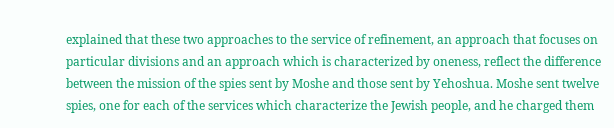explained that these two approaches to the service of refinement, an approach that focuses on particular divisions and an approach which is characterized by oneness, reflect the difference between the mission of the spies sent by Moshe and those sent by Yehoshua. Moshe sent twelve spies, one for each of the services which characterize the Jewish people, and he charged them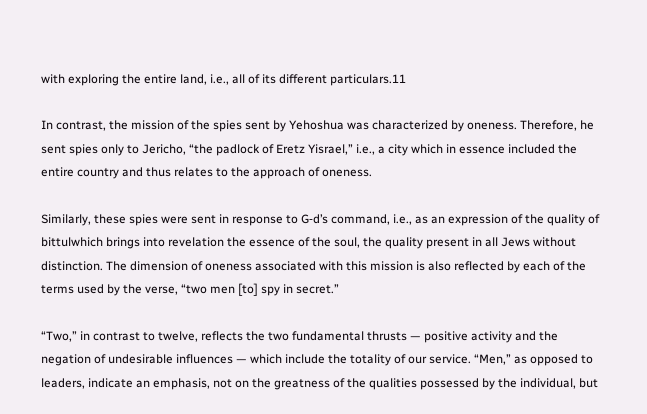with exploring the entire land, i.e., all of its different particulars.11

In contrast, the mission of the spies sent by Yehoshua was characterized by oneness. Therefore, he sent spies only to Jericho, “the padlock of Eretz Yisrael,” i.e., a city which in essence included the entire country and thus relates to the approach of oneness.

Similarly, these spies were sent in response to G‑d’s command, i.e., as an expression of the quality of bittulwhich brings into revelation the essence of the soul, the quality present in all Jews without distinction. The dimension of oneness associated with this mission is also reflected by each of the terms used by the verse, “two men [to] spy in secret.”

“Two,” in contrast to twelve, reflects the two fundamental thrusts — positive activity and the negation of undesirable influences — which include the totality of our service. “Men,” as opposed to leaders, indicate an emphasis, not on the greatness of the qualities possessed by the individual, but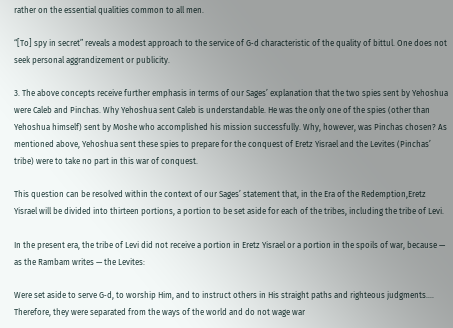rather on the essential qualities common to all men.

“[To] spy in secret” reveals a modest approach to the service of G‑d characteristic of the quality of bittul. One does not seek personal aggrandizement or publicity.

3. The above concepts receive further emphasis in terms of our Sages’ explanation that the two spies sent by Yehoshua were Caleb and Pinchas. Why Yehoshua sent Caleb is understandable. He was the only one of the spies (other than Yehoshua himself) sent by Moshe who accomplished his mission successfully. Why, however, was Pinchas chosen? As mentioned above, Yehoshua sent these spies to prepare for the conquest of Eretz Yisrael and the Levites (Pinchas’ tribe) were to take no part in this war of conquest.

This question can be resolved within the context of our Sages’ statement that, in the Era of the Redemption,Eretz Yisrael will be divided into thirteen portions, a portion to be set aside for each of the tribes, including the tribe of Levi.

In the present era, the tribe of Levi did not receive a portion in Eretz Yisrael or a portion in the spoils of war, because — as the Rambam writes — the Levites:

Were set aside to serve G‑d, to worship Him, and to instruct others in His straight paths and righteous judgments…. Therefore, they were separated from the ways of the world and do not wage war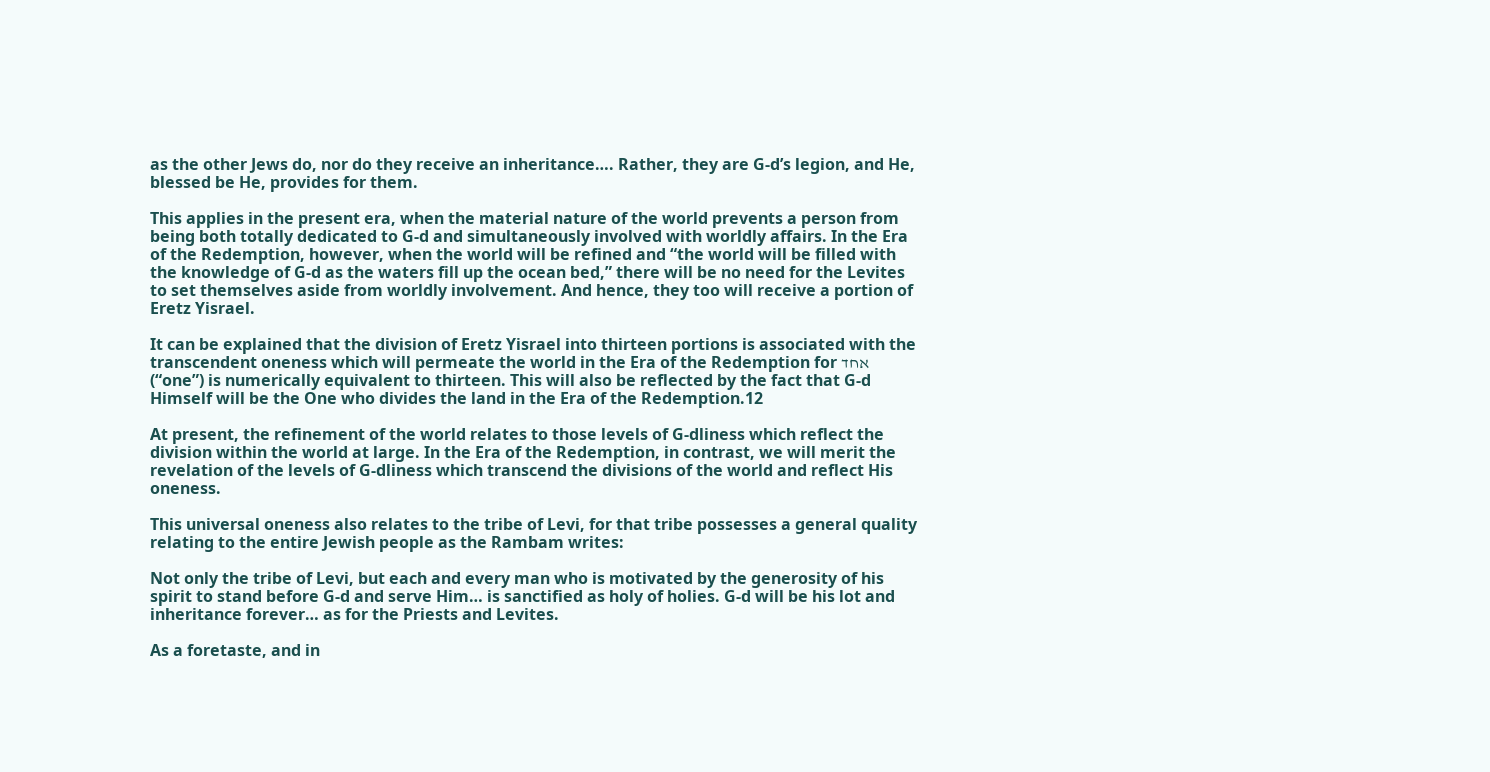as the other Jews do, nor do they receive an inheritance…. Rather, they are G‑d’s legion, and He, blessed be He, provides for them.

This applies in the present era, when the material nature of the world prevents a person from being both totally dedicated to G‑d and simultaneously involved with worldly affairs. In the Era of the Redemption, however, when the world will be refined and “the world will be filled with the knowledge of G‑d as the waters fill up the ocean bed,” there will be no need for the Levites to set themselves aside from worldly involvement. And hence, they too will receive a portion of Eretz Yisrael.

It can be explained that the division of Eretz Yisrael into thirteen portions is associated with the transcendent oneness which will permeate the world in the Era of the Redemption for אחד (“one”) is numerically equivalent to thirteen. This will also be reflected by the fact that G‑d Himself will be the One who divides the land in the Era of the Redemption.12

At present, the refinement of the world relates to those levels of G‑dliness which reflect the division within the world at large. In the Era of the Redemption, in contrast, we will merit the revelation of the levels of G‑dliness which transcend the divisions of the world and reflect His oneness.

This universal oneness also relates to the tribe of Levi, for that tribe possesses a general quality relating to the entire Jewish people as the Rambam writes:

Not only the tribe of Levi, but each and every man who is motivated by the generosity of his spirit to stand before G‑d and serve Him… is sanctified as holy of holies. G‑d will be his lot and inheritance forever… as for the Priests and Levites.

As a foretaste, and in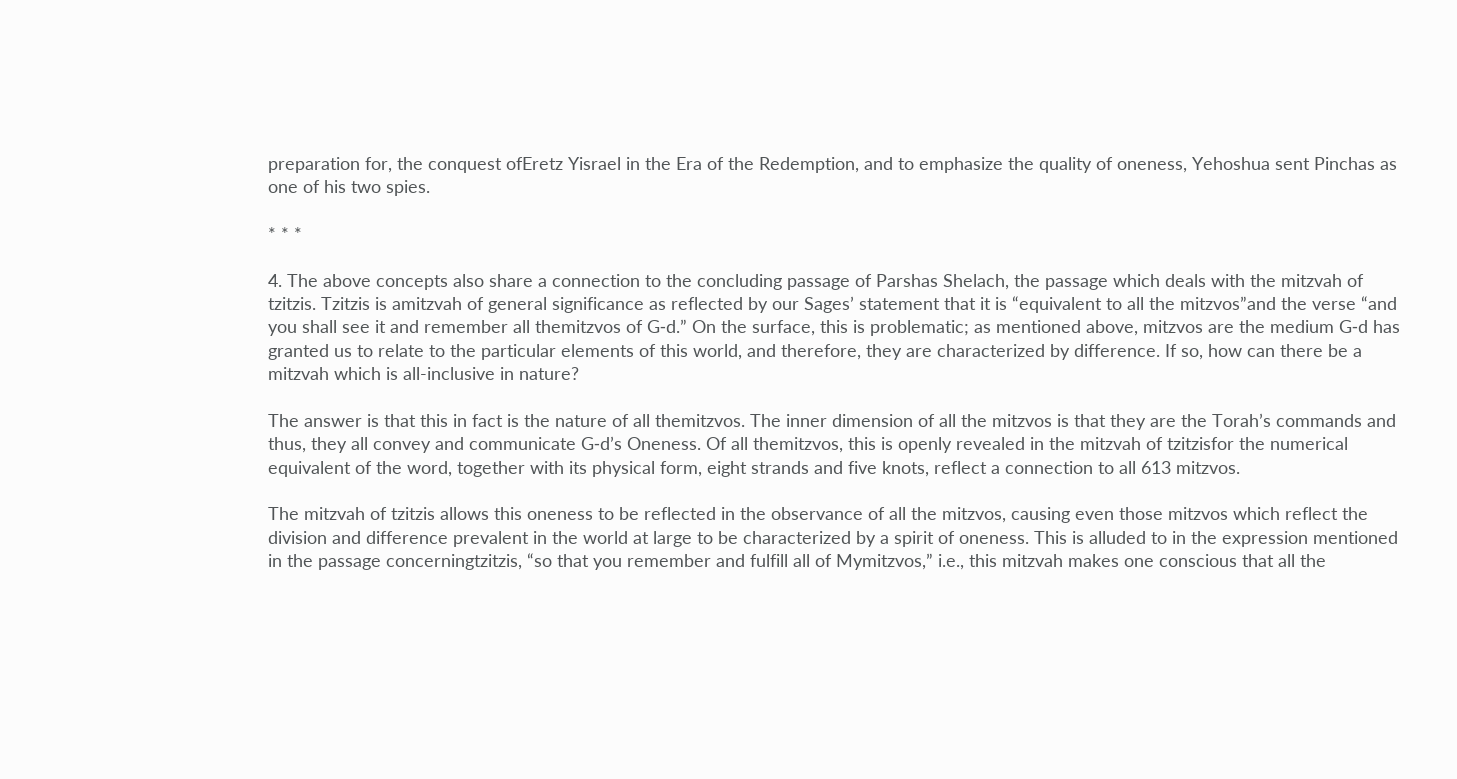preparation for, the conquest ofEretz Yisrael in the Era of the Redemption, and to emphasize the quality of oneness, Yehoshua sent Pinchas as one of his two spies.

* * *

4. The above concepts also share a connection to the concluding passage of Parshas Shelach, the passage which deals with the mitzvah of tzitzis. Tzitzis is amitzvah of general significance as reflected by our Sages’ statement that it is “equivalent to all the mitzvos”and the verse “and you shall see it and remember all themitzvos of G‑d.” On the surface, this is problematic; as mentioned above, mitzvos are the medium G‑d has granted us to relate to the particular elements of this world, and therefore, they are characterized by difference. If so, how can there be a mitzvah which is all-inclusive in nature?

The answer is that this in fact is the nature of all themitzvos. The inner dimension of all the mitzvos is that they are the Torah’s commands and thus, they all convey and communicate G‑d’s Oneness. Of all themitzvos, this is openly revealed in the mitzvah of tzitzisfor the numerical equivalent of the word, together with its physical form, eight strands and five knots, reflect a connection to all 613 mitzvos.

The mitzvah of tzitzis allows this oneness to be reflected in the observance of all the mitzvos, causing even those mitzvos which reflect the division and difference prevalent in the world at large to be characterized by a spirit of oneness. This is alluded to in the expression mentioned in the passage concerningtzitzis, “so that you remember and fulfill all of Mymitzvos,” i.e., this mitzvah makes one conscious that all the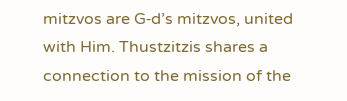mitzvos are G‑d’s mitzvos, united with Him. Thustzitzis shares a connection to the mission of the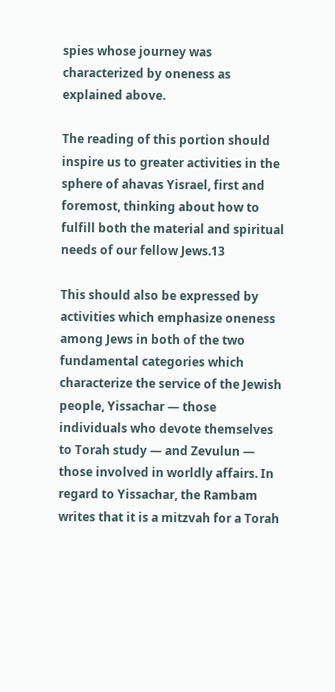spies whose journey was characterized by oneness as explained above.

The reading of this portion should inspire us to greater activities in the sphere of ahavas Yisrael, first and foremost, thinking about how to fulfill both the material and spiritual needs of our fellow Jews.13

This should also be expressed by activities which emphasize oneness among Jews in both of the two fundamental categories which characterize the service of the Jewish people, Yissachar — those individuals who devote themselves to Torah study — and Zevulun — those involved in worldly affairs. In regard to Yissachar, the Rambam writes that it is a mitzvah for a Torah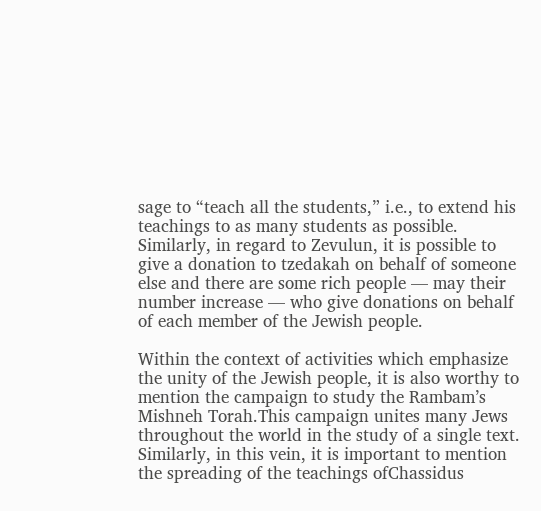sage to “teach all the students,” i.e., to extend his teachings to as many students as possible. Similarly, in regard to Zevulun, it is possible to give a donation to tzedakah on behalf of someone else and there are some rich people — may their number increase — who give donations on behalf of each member of the Jewish people.

Within the context of activities which emphasize the unity of the Jewish people, it is also worthy to mention the campaign to study the Rambam’s Mishneh Torah.This campaign unites many Jews throughout the world in the study of a single text. Similarly, in this vein, it is important to mention the spreading of the teachings ofChassidus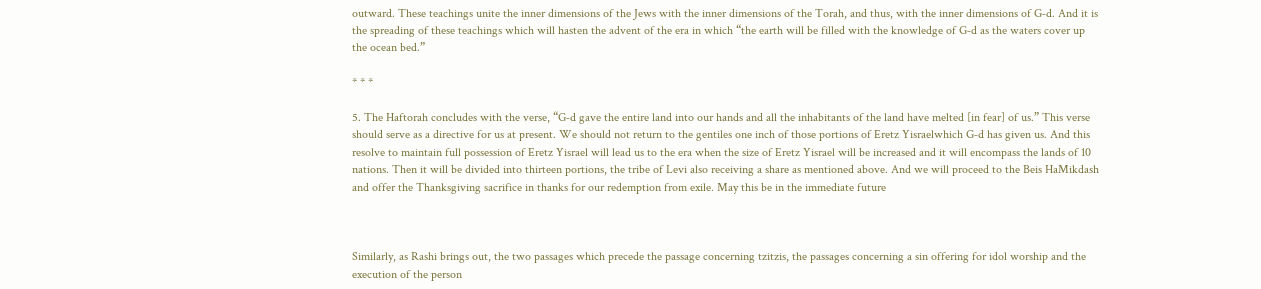outward. These teachings unite the inner dimensions of the Jews with the inner dimensions of the Torah, and thus, with the inner dimensions of G‑d. And it is the spreading of these teachings which will hasten the advent of the era in which “the earth will be filled with the knowledge of G‑d as the waters cover up the ocean bed.”

* * *

5. The Haftorah concludes with the verse, “G‑d gave the entire land into our hands and all the inhabitants of the land have melted [in fear] of us.” This verse should serve as a directive for us at present. We should not return to the gentiles one inch of those portions of Eretz Yisraelwhich G‑d has given us. And this resolve to maintain full possession of Eretz Yisrael will lead us to the era when the size of Eretz Yisrael will be increased and it will encompass the lands of 10 nations. Then it will be divided into thirteen portions, the tribe of Levi also receiving a share as mentioned above. And we will proceed to the Beis HaMikdash and offer the Thanksgiving sacrifice in thanks for our redemption from exile. May this be in the immediate future



Similarly, as Rashi brings out, the two passages which precede the passage concerning tzitzis, the passages concerning a sin offering for idol worship and the execution of the person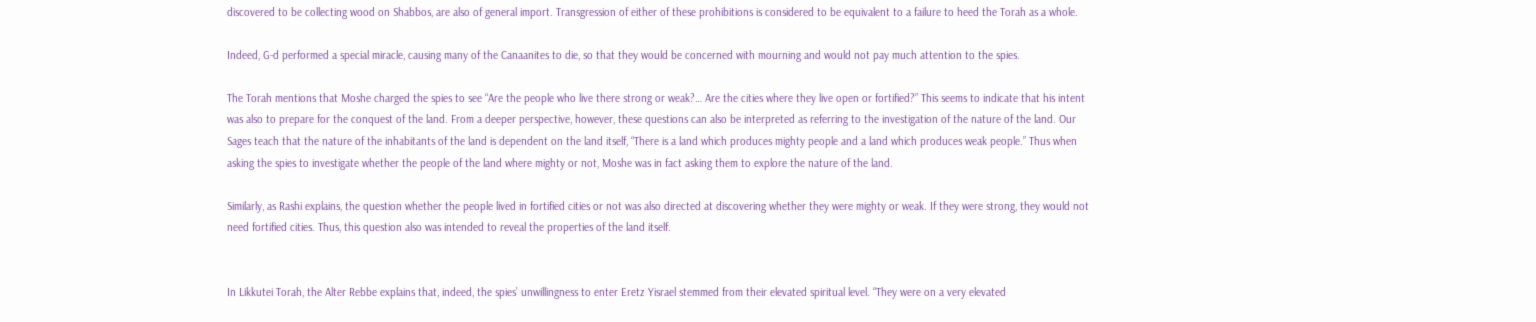discovered to be collecting wood on Shabbos, are also of general import. Transgression of either of these prohibitions is considered to be equivalent to a failure to heed the Torah as a whole.

Indeed, G‑d performed a special miracle, causing many of the Canaanites to die, so that they would be concerned with mourning and would not pay much attention to the spies.

The Torah mentions that Moshe charged the spies to see “Are the people who live there strong or weak?… Are the cities where they live open or fortified?” This seems to indicate that his intent was also to prepare for the conquest of the land. From a deeper perspective, however, these questions can also be interpreted as referring to the investigation of the nature of the land. Our Sages teach that the nature of the inhabitants of the land is dependent on the land itself, “There is a land which produces mighty people and a land which produces weak people.” Thus when asking the spies to investigate whether the people of the land where mighty or not, Moshe was in fact asking them to explore the nature of the land.

Similarly, as Rashi explains, the question whether the people lived in fortified cities or not was also directed at discovering whether they were mighty or weak. If they were strong, they would not need fortified cities. Thus, this question also was intended to reveal the properties of the land itself.


In Likkutei Torah, the Alter Rebbe explains that, indeed, the spies’ unwillingness to enter Eretz Yisrael stemmed from their elevated spiritual level. “They were on a very elevated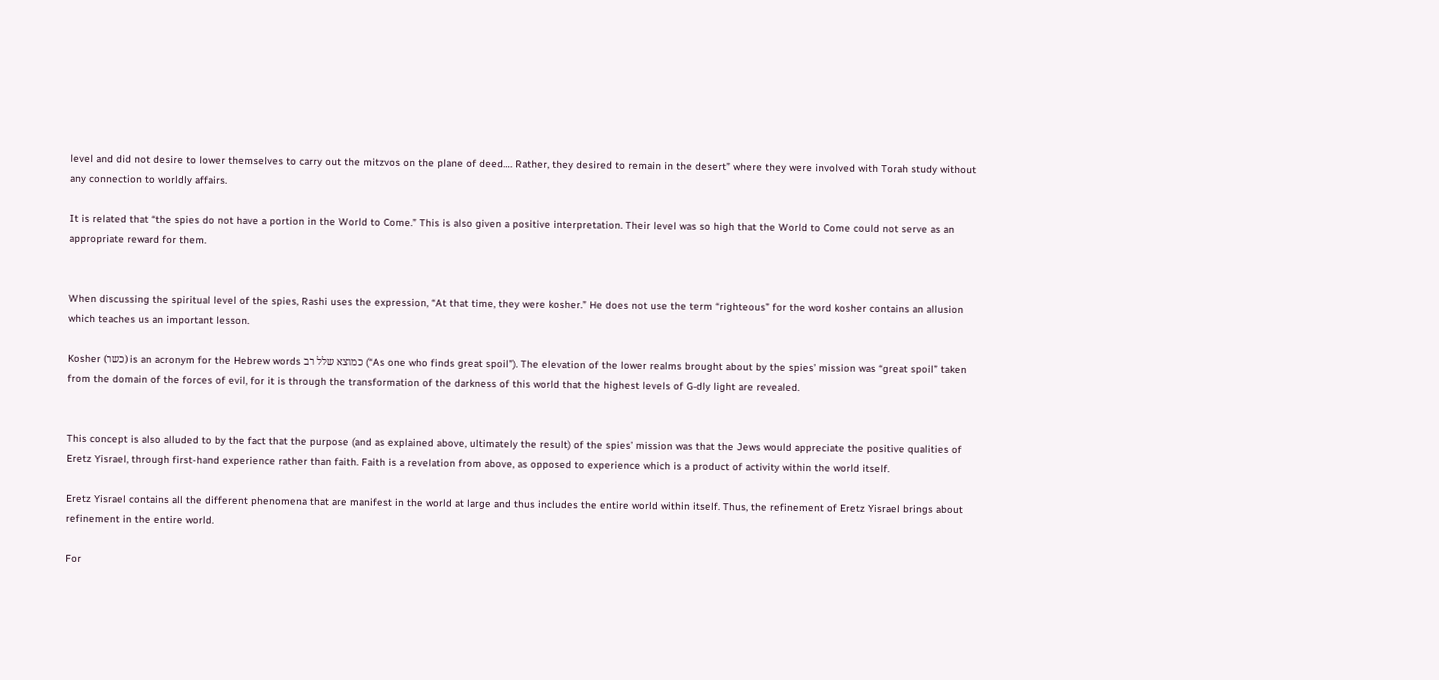level and did not desire to lower themselves to carry out the mitzvos on the plane of deed…. Rather, they desired to remain in the desert” where they were involved with Torah study without any connection to worldly affairs.

It is related that “the spies do not have a portion in the World to Come.” This is also given a positive interpretation. Their level was so high that the World to Come could not serve as an appropriate reward for them.


When discussing the spiritual level of the spies, Rashi uses the expression, “At that time, they were kosher.” He does not use the term “righteous” for the word kosher contains an allusion which teaches us an important lesson.

Kosher (כשר) is an acronym for the Hebrew words כמוצא שלל רב (“As one who finds great spoil”). The elevation of the lower realms brought about by the spies’ mission was “great spoil” taken from the domain of the forces of evil, for it is through the transformation of the darkness of this world that the highest levels of G‑dly light are revealed.


This concept is also alluded to by the fact that the purpose (and as explained above, ultimately the result) of the spies’ mission was that the Jews would appreciate the positive qualities of Eretz Yisrael, through first-hand experience rather than faith. Faith is a revelation from above, as opposed to experience which is a product of activity within the world itself.

Eretz Yisrael contains all the different phenomena that are manifest in the world at large and thus includes the entire world within itself. Thus, the refinement of Eretz Yisrael brings about refinement in the entire world.

For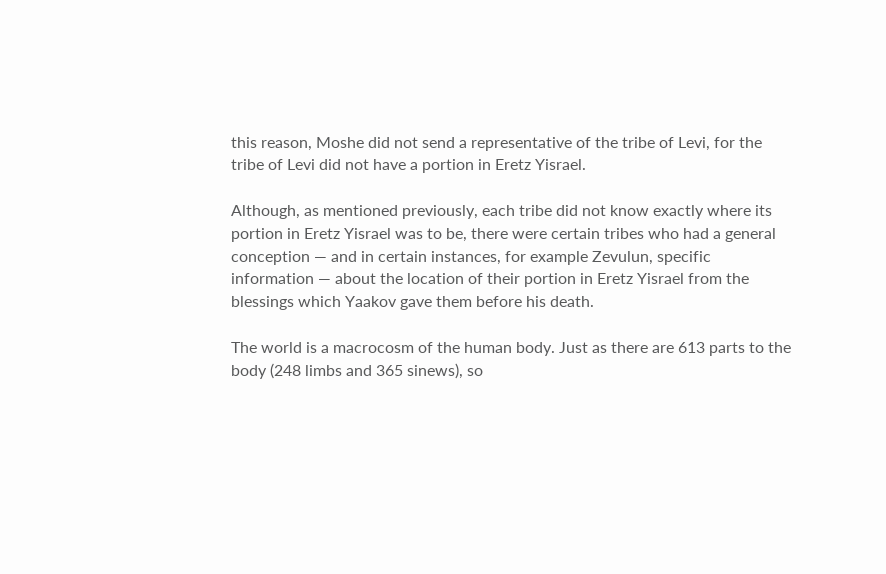this reason, Moshe did not send a representative of the tribe of Levi, for the tribe of Levi did not have a portion in Eretz Yisrael.

Although, as mentioned previously, each tribe did not know exactly where its portion in Eretz Yisrael was to be, there were certain tribes who had a general conception — and in certain instances, for example Zevulun, specific information — about the location of their portion in Eretz Yisrael from the blessings which Yaakov gave them before his death.

The world is a macrocosm of the human body. Just as there are 613 parts to the body (248 limbs and 365 sinews), so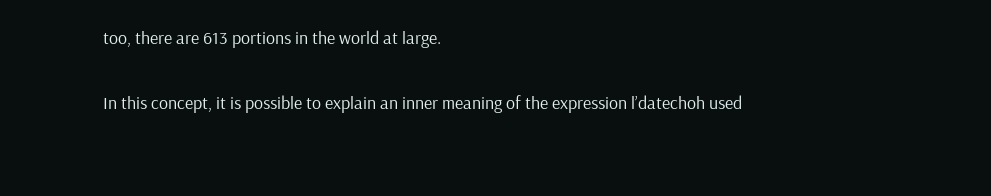too, there are 613 portions in the world at large.

In this concept, it is possible to explain an inner meaning of the expression l’datechoh used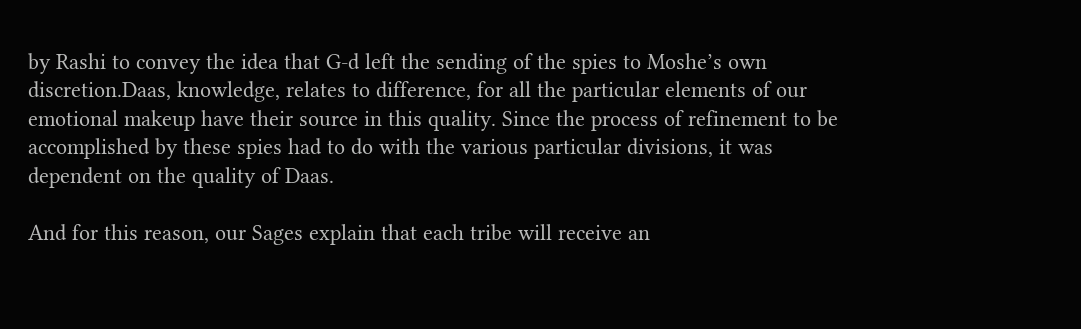by Rashi to convey the idea that G‑d left the sending of the spies to Moshe’s own discretion.Daas, knowledge, relates to difference, for all the particular elements of our emotional makeup have their source in this quality. Since the process of refinement to be accomplished by these spies had to do with the various particular divisions, it was dependent on the quality of Daas.

And for this reason, our Sages explain that each tribe will receive an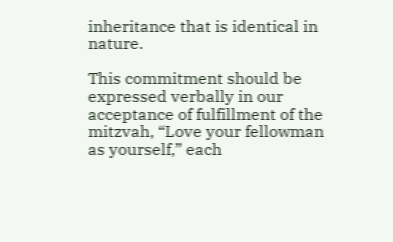inheritance that is identical in nature.

This commitment should be expressed verbally in our acceptance of fulfillment of the mitzvah, “Love your fellowman as yourself,” each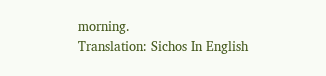morning.
Translation: Sichos In English